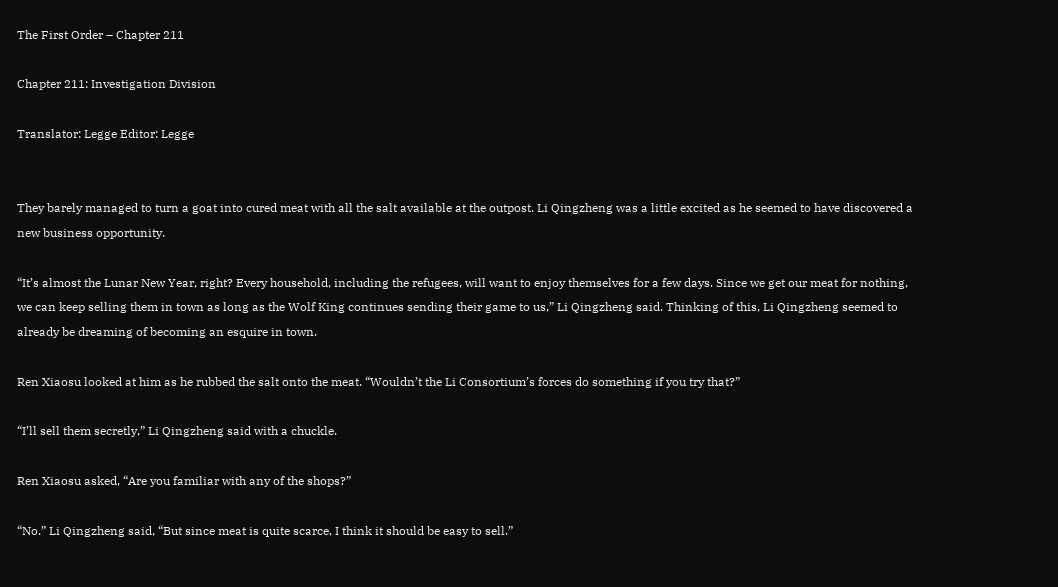The First Order – Chapter 211

Chapter 211: Investigation Division

Translator: Legge Editor: Legge


They barely managed to turn a goat into cured meat with all the salt available at the outpost. Li Qingzheng was a little excited as he seemed to have discovered a new business opportunity.

“It’s almost the Lunar New Year, right? Every household, including the refugees, will want to enjoy themselves for a few days. Since we get our meat for nothing, we can keep selling them in town as long as the Wolf King continues sending their game to us,” Li Qingzheng said. Thinking of this, Li Qingzheng seemed to already be dreaming of becoming an esquire in town.

Ren Xiaosu looked at him as he rubbed the salt onto the meat. “Wouldn’t the Li Consortium’s forces do something if you try that?”

“I’ll sell them secretly,” Li Qingzheng said with a chuckle.

Ren Xiaosu asked, “Are you familiar with any of the shops?”

“No.” Li Qingzheng said, “But since meat is quite scarce, I think it should be easy to sell.”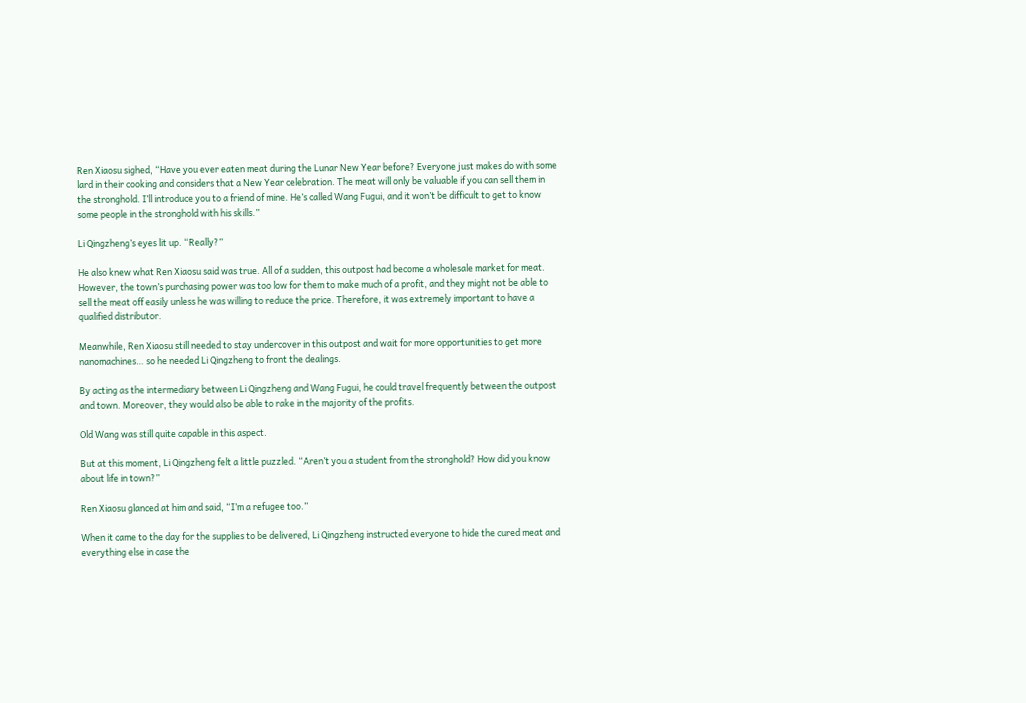Ren Xiaosu sighed, “Have you ever eaten meat during the Lunar New Year before? Everyone just makes do with some lard in their cooking and considers that a New Year celebration. The meat will only be valuable if you can sell them in the stronghold. I’ll introduce you to a friend of mine. He’s called Wang Fugui, and it won’t be difficult to get to know some people in the stronghold with his skills.”

Li Qingzheng’s eyes lit up. “Really?”

He also knew what Ren Xiaosu said was true. All of a sudden, this outpost had become a wholesale market for meat. However, the town’s purchasing power was too low for them to make much of a profit, and they might not be able to sell the meat off easily unless he was willing to reduce the price. Therefore, it was extremely important to have a qualified distributor.

Meanwhile, Ren Xiaosu still needed to stay undercover in this outpost and wait for more opportunities to get more nanomachines… so he needed Li Qingzheng to front the dealings.

By acting as the intermediary between Li Qingzheng and Wang Fugui, he could travel frequently between the outpost and town. Moreover, they would also be able to rake in the majority of the profits.

Old Wang was still quite capable in this aspect.

But at this moment, Li Qingzheng felt a little puzzled. “Aren’t you a student from the stronghold? How did you know about life in town?”

Ren Xiaosu glanced at him and said, “I’m a refugee too.”

When it came to the day for the supplies to be delivered, Li Qingzheng instructed everyone to hide the cured meat and everything else in case the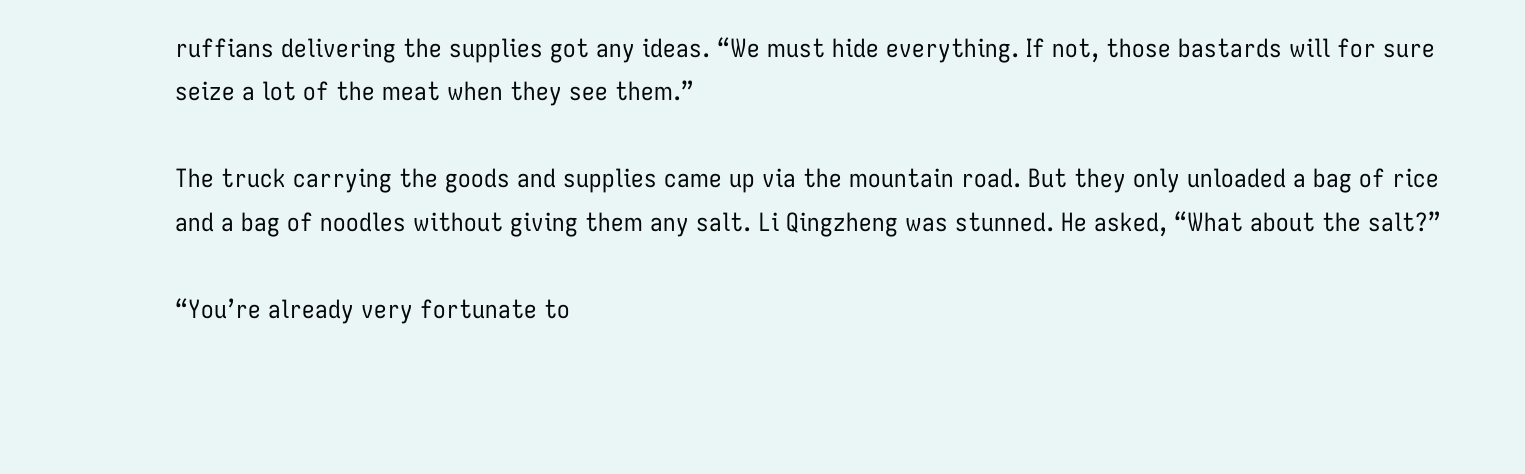ruffians delivering the supplies got any ideas. “We must hide everything. If not, those bastards will for sure seize a lot of the meat when they see them.”

The truck carrying the goods and supplies came up via the mountain road. But they only unloaded a bag of rice and a bag of noodles without giving them any salt. Li Qingzheng was stunned. He asked, “What about the salt?”

“You’re already very fortunate to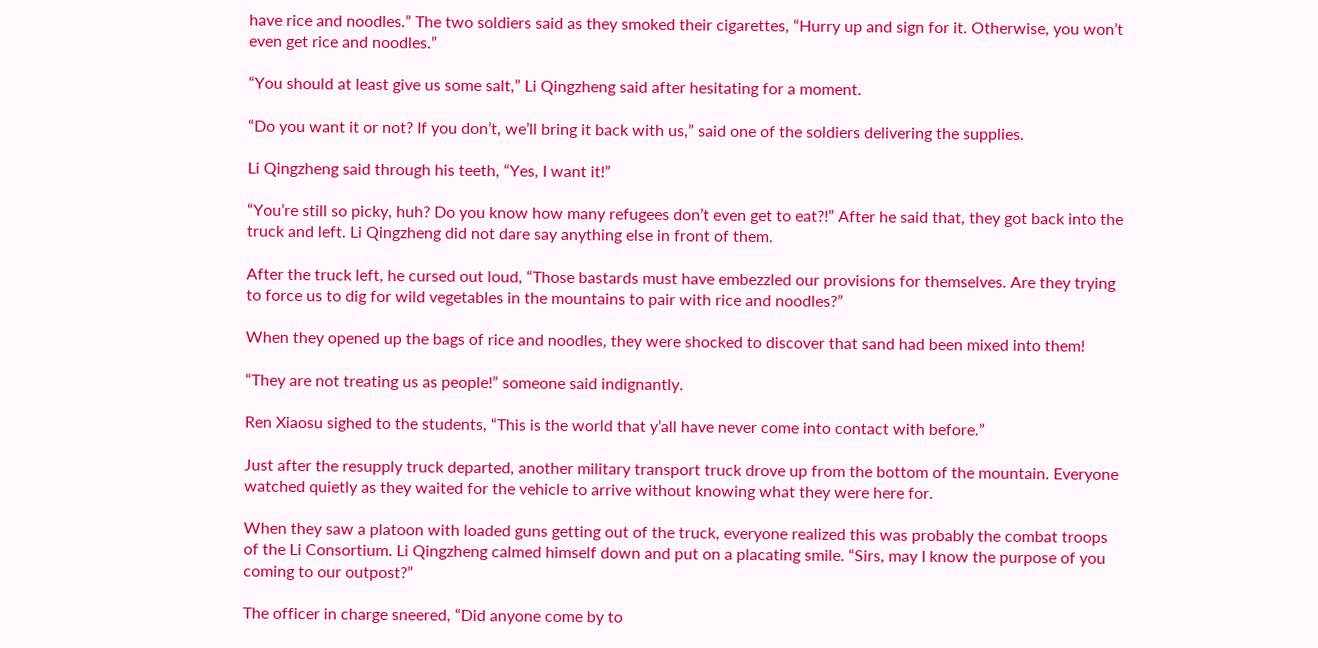have rice and noodles.” The two soldiers said as they smoked their cigarettes, “Hurry up and sign for it. Otherwise, you won’t even get rice and noodles.”

“You should at least give us some salt,” Li Qingzheng said after hesitating for a moment.

“Do you want it or not? If you don’t, we’ll bring it back with us,” said one of the soldiers delivering the supplies.

Li Qingzheng said through his teeth, “Yes, I want it!”

“You’re still so picky, huh? Do you know how many refugees don’t even get to eat?!” After he said that, they got back into the truck and left. Li Qingzheng did not dare say anything else in front of them.

After the truck left, he cursed out loud, “Those bastards must have embezzled our provisions for themselves. Are they trying to force us to dig for wild vegetables in the mountains to pair with rice and noodles?”

When they opened up the bags of rice and noodles, they were shocked to discover that sand had been mixed into them!

“They are not treating us as people!” someone said indignantly.

Ren Xiaosu sighed to the students, “This is the world that y’all have never come into contact with before.”

Just after the resupply truck departed, another military transport truck drove up from the bottom of the mountain. Everyone watched quietly as they waited for the vehicle to arrive without knowing what they were here for.

When they saw a platoon with loaded guns getting out of the truck, everyone realized this was probably the combat troops of the Li Consortium. Li Qingzheng calmed himself down and put on a placating smile. “Sirs, may I know the purpose of you coming to our outpost?”

The officer in charge sneered, “Did anyone come by to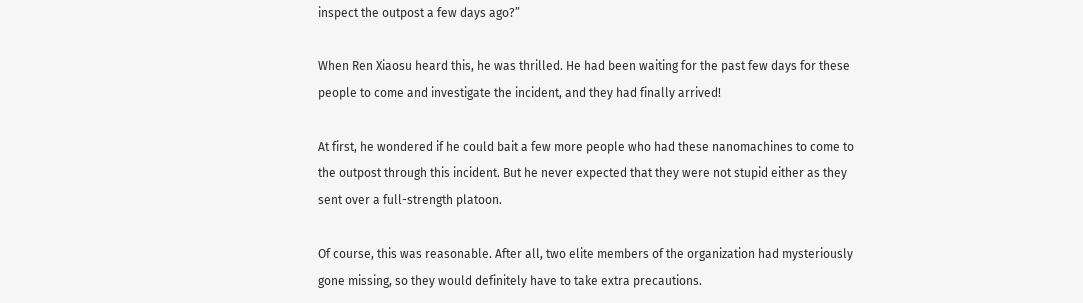inspect the outpost a few days ago?”

When Ren Xiaosu heard this, he was thrilled. He had been waiting for the past few days for these people to come and investigate the incident, and they had finally arrived!

At first, he wondered if he could bait a few more people who had these nanomachines to come to the outpost through this incident. But he never expected that they were not stupid either as they sent over a full-strength platoon.

Of course, this was reasonable. After all, two elite members of the organization had mysteriously gone missing, so they would definitely have to take extra precautions.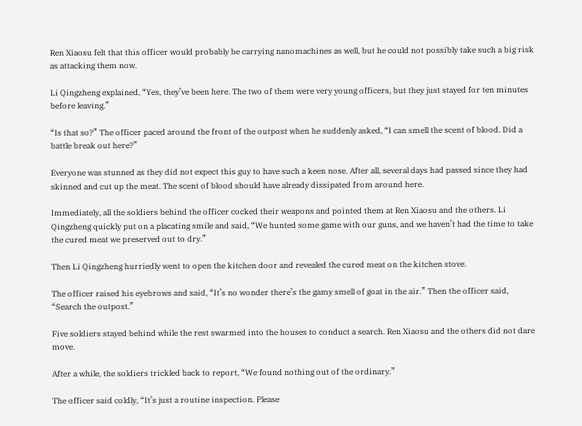Ren Xiaosu felt that this officer would probably be carrying nanomachines as well, but he could not possibly take such a big risk as attacking them now.

Li Qingzheng explained, “Yes, they’ve been here. The two of them were very young officers, but they just stayed for ten minutes before leaving.”

“Is that so?” The officer paced around the front of the outpost when he suddenly asked, “I can smell the scent of blood. Did a battle break out here?”

Everyone was stunned as they did not expect this guy to have such a keen nose. After all, several days had passed since they had skinned and cut up the meat. The scent of blood should have already dissipated from around here.

Immediately, all the soldiers behind the officer cocked their weapons and pointed them at Ren Xiaosu and the others. Li Qingzheng quickly put on a placating smile and said, “We hunted some game with our guns, and we haven’t had the time to take the cured meat we preserved out to dry.”

Then Li Qingzheng hurriedly went to open the kitchen door and revealed the cured meat on the kitchen stove.

The officer raised his eyebrows and said, “It’s no wonder there’s the gamy smell of goat in the air.” Then the officer said, “Search the outpost.”

Five soldiers stayed behind while the rest swarmed into the houses to conduct a search. Ren Xiaosu and the others did not dare move.

After a while, the soldiers trickled back to report, “We found nothing out of the ordinary.”

The officer said coldly, “It’s just a routine inspection. Please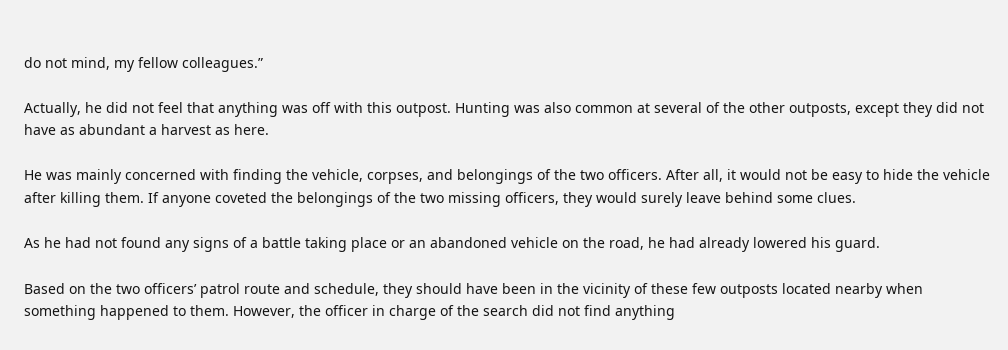do not mind, my fellow colleagues.”

Actually, he did not feel that anything was off with this outpost. Hunting was also common at several of the other outposts, except they did not have as abundant a harvest as here.

He was mainly concerned with finding the vehicle, corpses, and belongings of the two officers. After all, it would not be easy to hide the vehicle after killing them. If anyone coveted the belongings of the two missing officers, they would surely leave behind some clues.

As he had not found any signs of a battle taking place or an abandoned vehicle on the road, he had already lowered his guard.

Based on the two officers’ patrol route and schedule, they should have been in the vicinity of these few outposts located nearby when something happened to them. However, the officer in charge of the search did not find anything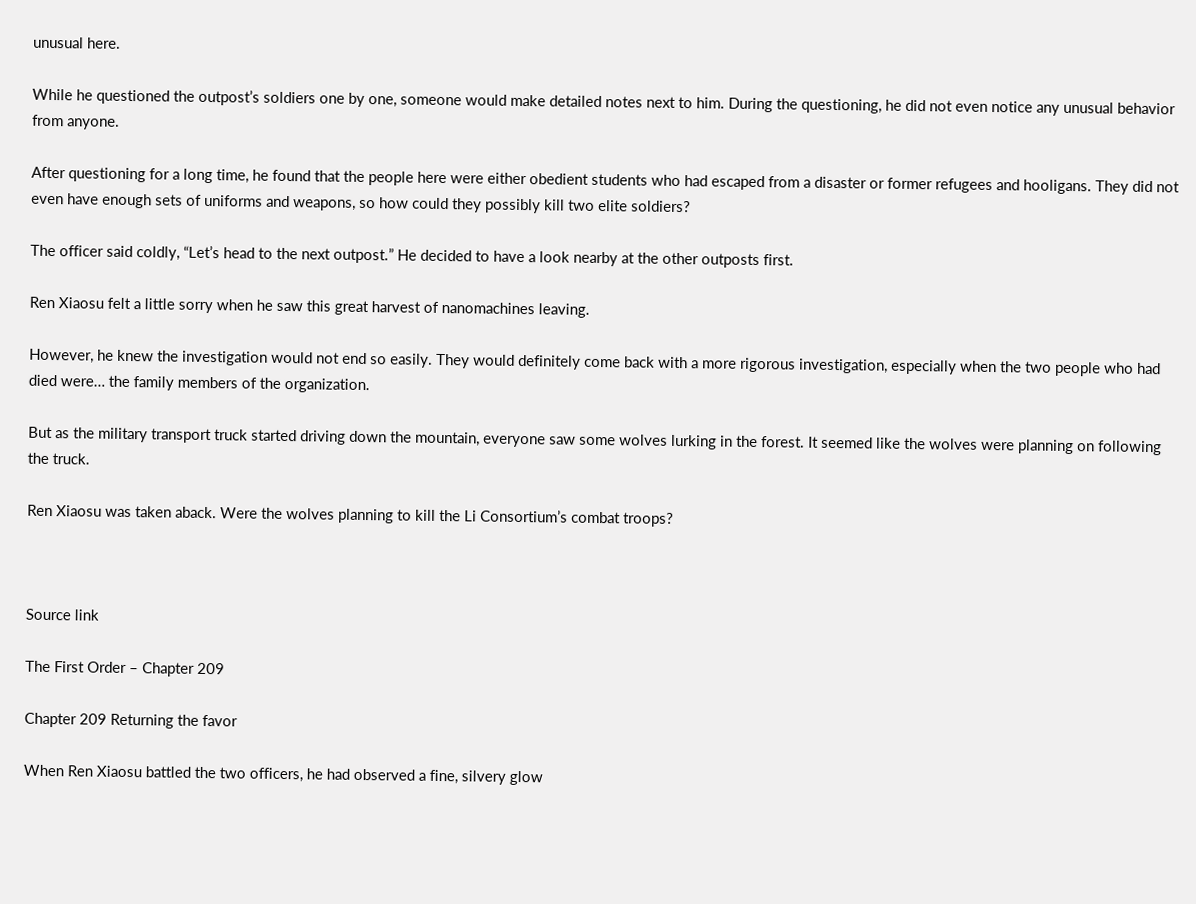unusual here.

While he questioned the outpost’s soldiers one by one, someone would make detailed notes next to him. During the questioning, he did not even notice any unusual behavior from anyone.

After questioning for a long time, he found that the people here were either obedient students who had escaped from a disaster or former refugees and hooligans. They did not even have enough sets of uniforms and weapons, so how could they possibly kill two elite soldiers?

The officer said coldly, “Let’s head to the next outpost.” He decided to have a look nearby at the other outposts first.

Ren Xiaosu felt a little sorry when he saw this great harvest of nanomachines leaving.

However, he knew the investigation would not end so easily. They would definitely come back with a more rigorous investigation, especially when the two people who had died were… the family members of the organization.

But as the military transport truck started driving down the mountain, everyone saw some wolves lurking in the forest. It seemed like the wolves were planning on following the truck.

Ren Xiaosu was taken aback. Were the wolves planning to kill the Li Consortium’s combat troops?



Source link

The First Order – Chapter 209

Chapter 209 Returning the favor

When Ren Xiaosu battled the two officers, he had observed a fine, silvery glow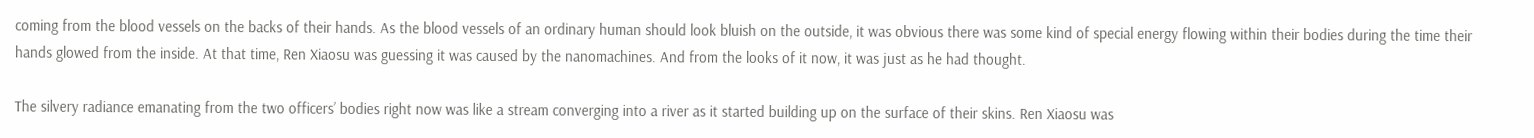coming from the blood vessels on the backs of their hands. As the blood vessels of an ordinary human should look bluish on the outside, it was obvious there was some kind of special energy flowing within their bodies during the time their hands glowed from the inside. At that time, Ren Xiaosu was guessing it was caused by the nanomachines. And from the looks of it now, it was just as he had thought.

The silvery radiance emanating from the two officers’ bodies right now was like a stream converging into a river as it started building up on the surface of their skins. Ren Xiaosu was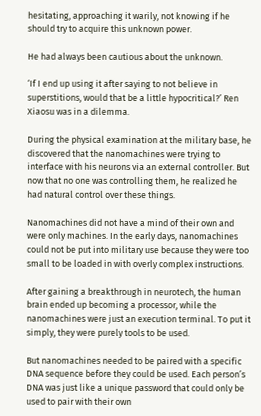hesitating, approaching it warily, not knowing if he should try to acquire this unknown power.

He had always been cautious about the unknown.

‘If I end up using it after saying to not believe in superstitions, would that be a little hypocritical?’ Ren Xiaosu was in a dilemma.

During the physical examination at the military base, he discovered that the nanomachines were trying to interface with his neurons via an external controller. But now that no one was controlling them, he realized he had natural control over these things.

Nanomachines did not have a mind of their own and were only machines. In the early days, nanomachines could not be put into military use because they were too small to be loaded in with overly complex instructions.

After gaining a breakthrough in neurotech, the human brain ended up becoming a processor, while the nanomachines were just an execution terminal. To put it simply, they were purely tools to be used.

But nanomachines needed to be paired with a specific DNA sequence before they could be used. Each person’s DNA was just like a unique password that could only be used to pair with their own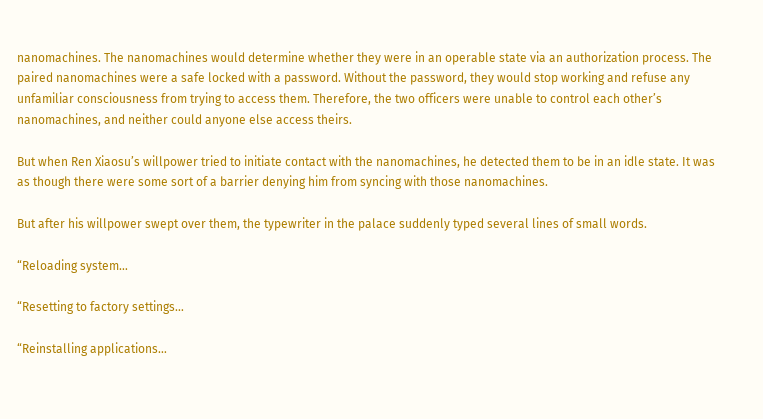nanomachines. The nanomachines would determine whether they were in an operable state via an authorization process. The paired nanomachines were a safe locked with a password. Without the password, they would stop working and refuse any unfamiliar consciousness from trying to access them. Therefore, the two officers were unable to control each other’s nanomachines, and neither could anyone else access theirs.

But when Ren Xiaosu’s willpower tried to initiate contact with the nanomachines, he detected them to be in an idle state. It was as though there were some sort of a barrier denying him from syncing with those nanomachines.

But after his willpower swept over them, the typewriter in the palace suddenly typed several lines of small words.

“Reloading system…

“Resetting to factory settings…

“Reinstalling applications…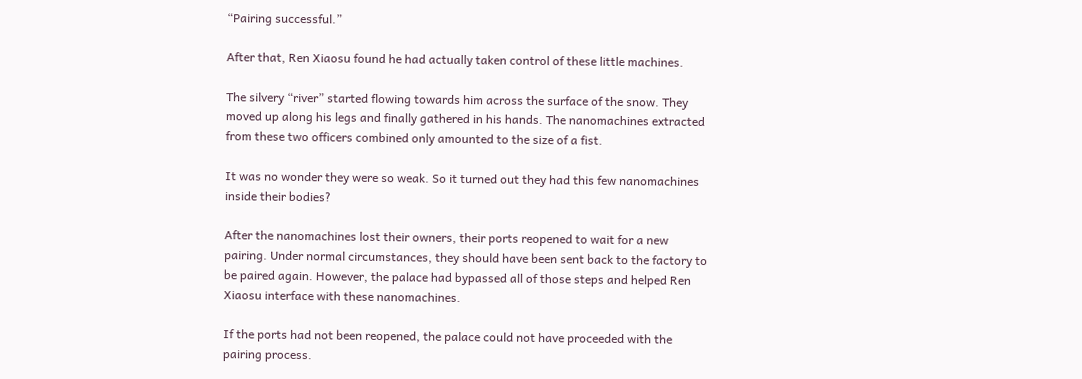“Pairing successful.”

After that, Ren Xiaosu found he had actually taken control of these little machines.

The silvery “river” started flowing towards him across the surface of the snow. They moved up along his legs and finally gathered in his hands. The nanomachines extracted from these two officers combined only amounted to the size of a fist.

It was no wonder they were so weak. So it turned out they had this few nanomachines inside their bodies?

After the nanomachines lost their owners, their ports reopened to wait for a new pairing. Under normal circumstances, they should have been sent back to the factory to be paired again. However, the palace had bypassed all of those steps and helped Ren Xiaosu interface with these nanomachines.

If the ports had not been reopened, the palace could not have proceeded with the pairing process.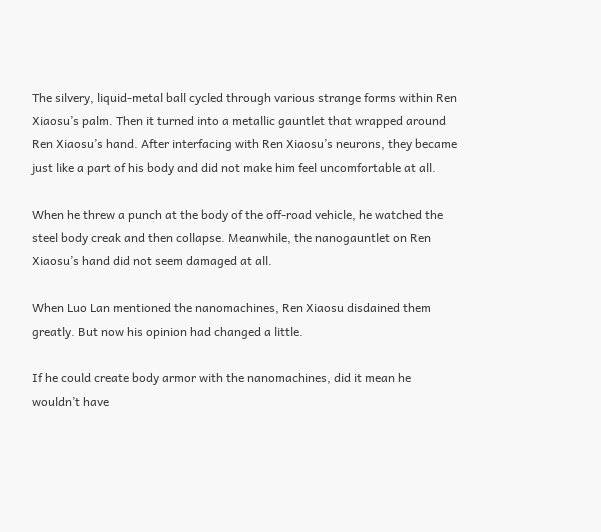The silvery, liquid-metal ball cycled through various strange forms within Ren Xiaosu’s palm. Then it turned into a metallic gauntlet that wrapped around Ren Xiaosu’s hand. After interfacing with Ren Xiaosu’s neurons, they became just like a part of his body and did not make him feel uncomfortable at all.

When he threw a punch at the body of the off-road vehicle, he watched the steel body creak and then collapse. Meanwhile, the nanogauntlet on Ren Xiaosu’s hand did not seem damaged at all.

When Luo Lan mentioned the nanomachines, Ren Xiaosu disdained them greatly. But now his opinion had changed a little.

If he could create body armor with the nanomachines, did it mean he wouldn’t have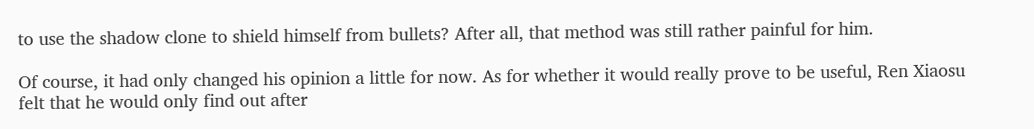to use the shadow clone to shield himself from bullets? After all, that method was still rather painful for him.

Of course, it had only changed his opinion a little for now. As for whether it would really prove to be useful, Ren Xiaosu felt that he would only find out after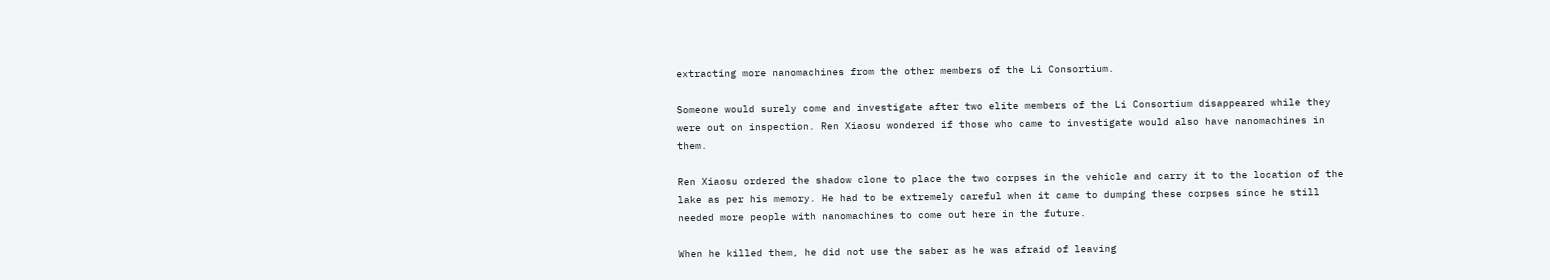extracting more nanomachines from the other members of the Li Consortium.

Someone would surely come and investigate after two elite members of the Li Consortium disappeared while they were out on inspection. Ren Xiaosu wondered if those who came to investigate would also have nanomachines in them.

Ren Xiaosu ordered the shadow clone to place the two corpses in the vehicle and carry it to the location of the lake as per his memory. He had to be extremely careful when it came to dumping these corpses since he still needed more people with nanomachines to come out here in the future.

When he killed them, he did not use the saber as he was afraid of leaving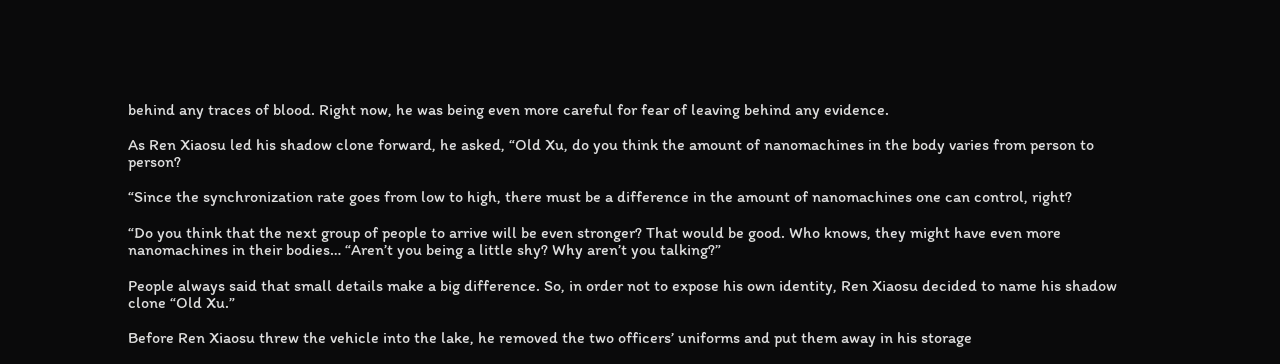behind any traces of blood. Right now, he was being even more careful for fear of leaving behind any evidence.

As Ren Xiaosu led his shadow clone forward, he asked, “Old Xu, do you think the amount of nanomachines in the body varies from person to person?

“Since the synchronization rate goes from low to high, there must be a difference in the amount of nanomachines one can control, right?

“Do you think that the next group of people to arrive will be even stronger? That would be good. Who knows, they might have even more nanomachines in their bodies… “Aren’t you being a little shy? Why aren’t you talking?”

People always said that small details make a big difference. So, in order not to expose his own identity, Ren Xiaosu decided to name his shadow clone “Old Xu.”

Before Ren Xiaosu threw the vehicle into the lake, he removed the two officers’ uniforms and put them away in his storage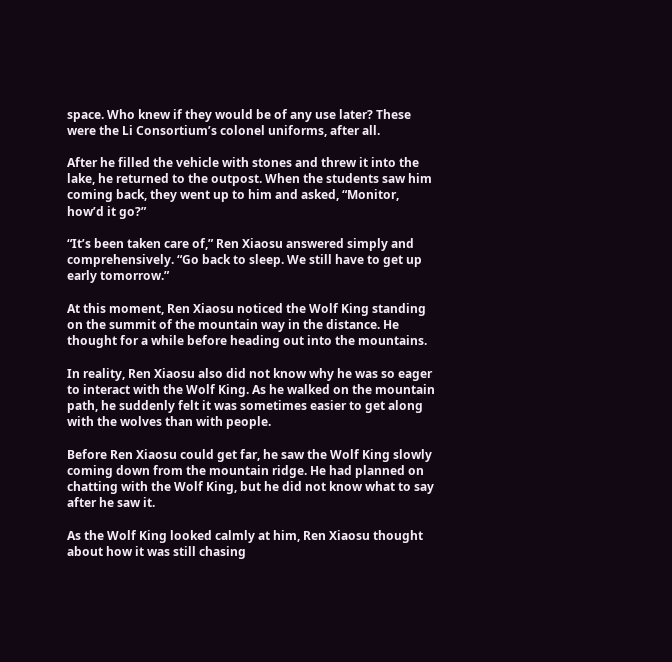space. Who knew if they would be of any use later? These were the Li Consortium’s colonel uniforms, after all.

After he filled the vehicle with stones and threw it into the lake, he returned to the outpost. When the students saw him coming back, they went up to him and asked, “Monitor, how’d it go?”

“It’s been taken care of,” Ren Xiaosu answered simply and comprehensively. “Go back to sleep. We still have to get up early tomorrow.”

At this moment, Ren Xiaosu noticed the Wolf King standing on the summit of the mountain way in the distance. He thought for a while before heading out into the mountains.

In reality, Ren Xiaosu also did not know why he was so eager to interact with the Wolf King. As he walked on the mountain path, he suddenly felt it was sometimes easier to get along with the wolves than with people.

Before Ren Xiaosu could get far, he saw the Wolf King slowly coming down from the mountain ridge. He had planned on chatting with the Wolf King, but he did not know what to say after he saw it.

As the Wolf King looked calmly at him, Ren Xiaosu thought about how it was still chasing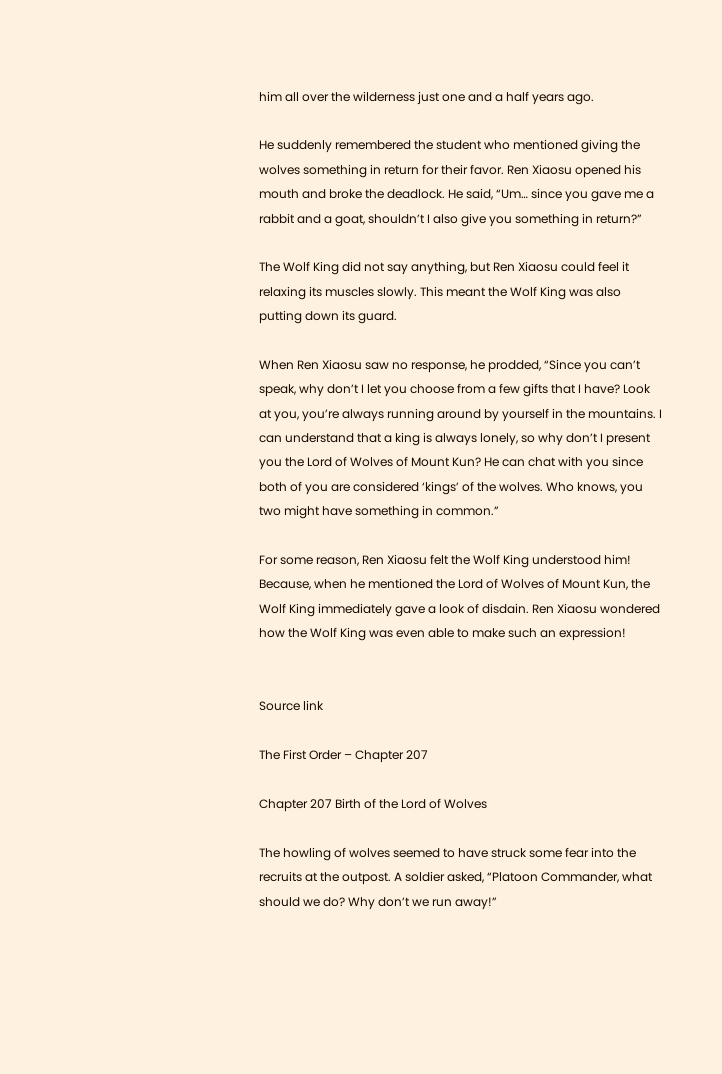him all over the wilderness just one and a half years ago.

He suddenly remembered the student who mentioned giving the wolves something in return for their favor. Ren Xiaosu opened his mouth and broke the deadlock. He said, “Um… since you gave me a rabbit and a goat, shouldn’t I also give you something in return?”

The Wolf King did not say anything, but Ren Xiaosu could feel it relaxing its muscles slowly. This meant the Wolf King was also putting down its guard.

When Ren Xiaosu saw no response, he prodded, “Since you can’t speak, why don’t I let you choose from a few gifts that I have? Look at you, you’re always running around by yourself in the mountains. I can understand that a king is always lonely, so why don’t I present you the Lord of Wolves of Mount Kun? He can chat with you since both of you are considered ‘kings’ of the wolves. Who knows, you two might have something in common.”

For some reason, Ren Xiaosu felt the Wolf King understood him! Because, when he mentioned the Lord of Wolves of Mount Kun, the Wolf King immediately gave a look of disdain. Ren Xiaosu wondered how the Wolf King was even able to make such an expression!


Source link

The First Order – Chapter 207

Chapter 207 Birth of the Lord of Wolves

The howling of wolves seemed to have struck some fear into the recruits at the outpost. A soldier asked, “Platoon Commander, what should we do? Why don’t we run away!”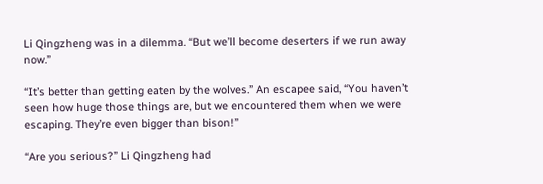Li Qingzheng was in a dilemma. “But we’ll become deserters if we run away now.”

“It’s better than getting eaten by the wolves.” An escapee said, “You haven’t seen how huge those things are, but we encountered them when we were escaping. They’re even bigger than bison!”

“Are you serious?” Li Qingzheng had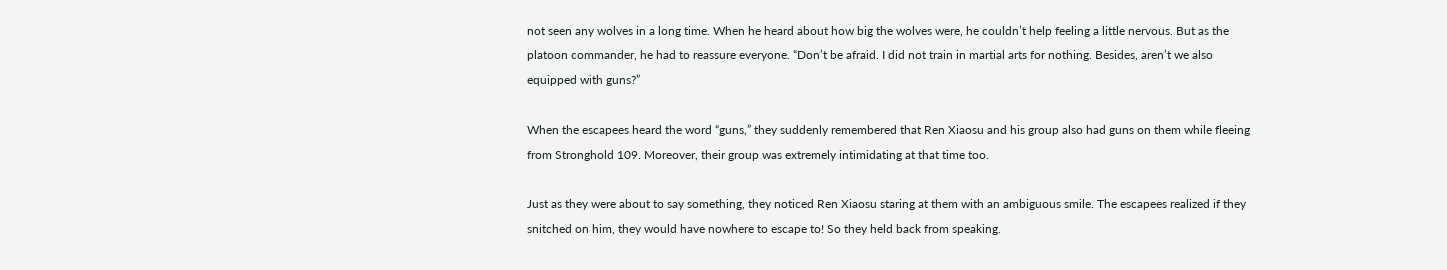not seen any wolves in a long time. When he heard about how big the wolves were, he couldn’t help feeling a little nervous. But as the platoon commander, he had to reassure everyone. “Don’t be afraid. I did not train in martial arts for nothing. Besides, aren’t we also equipped with guns?”

When the escapees heard the word “guns,” they suddenly remembered that Ren Xiaosu and his group also had guns on them while fleeing from Stronghold 109. Moreover, their group was extremely intimidating at that time too.

Just as they were about to say something, they noticed Ren Xiaosu staring at them with an ambiguous smile. The escapees realized if they snitched on him, they would have nowhere to escape to! So they held back from speaking.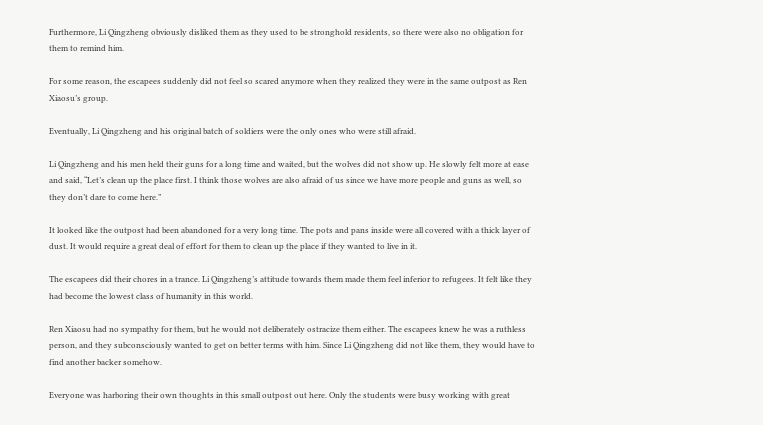Furthermore, Li Qingzheng obviously disliked them as they used to be stronghold residents, so there were also no obligation for them to remind him.

For some reason, the escapees suddenly did not feel so scared anymore when they realized they were in the same outpost as Ren Xiaosu’s group.

Eventually, Li Qingzheng and his original batch of soldiers were the only ones who were still afraid.

Li Qingzheng and his men held their guns for a long time and waited, but the wolves did not show up. He slowly felt more at ease and said, “Let’s clean up the place first. I think those wolves are also afraid of us since we have more people and guns as well, so they don’t dare to come here.”

It looked like the outpost had been abandoned for a very long time. The pots and pans inside were all covered with a thick layer of dust. It would require a great deal of effort for them to clean up the place if they wanted to live in it.

The escapees did their chores in a trance. Li Qingzheng’s attitude towards them made them feel inferior to refugees. It felt like they had become the lowest class of humanity in this world.

Ren Xiaosu had no sympathy for them, but he would not deliberately ostracize them either. The escapees knew he was a ruthless person, and they subconsciously wanted to get on better terms with him. Since Li Qingzheng did not like them, they would have to find another backer somehow.

Everyone was harboring their own thoughts in this small outpost out here. Only the students were busy working with great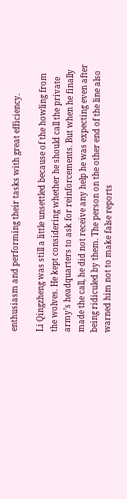enthusiasm and performing their tasks with great efficiency.

Li Qingzheng was still a little unsettled because of the howling from the wolves. He kept considering whether he should call the private army’s headquarters to ask for reinforcements. But when he finally made the call, he did not receive any help he was expecting even after being ridiculed by them. The person on the other end of the line also warned him not to make false reports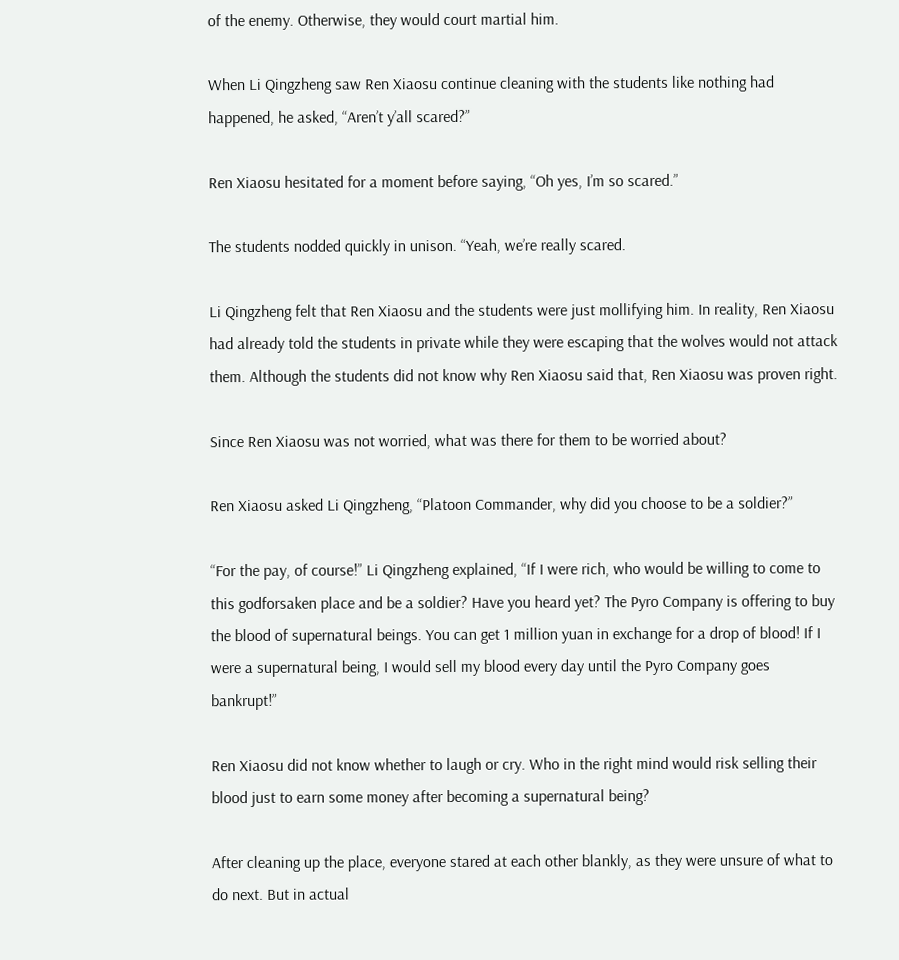of the enemy. Otherwise, they would court martial him.

When Li Qingzheng saw Ren Xiaosu continue cleaning with the students like nothing had happened, he asked, “Aren’t y’all scared?”

Ren Xiaosu hesitated for a moment before saying, “Oh yes, I’m so scared.”

The students nodded quickly in unison. “Yeah, we’re really scared.

Li Qingzheng felt that Ren Xiaosu and the students were just mollifying him. In reality, Ren Xiaosu had already told the students in private while they were escaping that the wolves would not attack them. Although the students did not know why Ren Xiaosu said that, Ren Xiaosu was proven right.

Since Ren Xiaosu was not worried, what was there for them to be worried about?

Ren Xiaosu asked Li Qingzheng, “Platoon Commander, why did you choose to be a soldier?”

“For the pay, of course!” Li Qingzheng explained, “If I were rich, who would be willing to come to this godforsaken place and be a soldier? Have you heard yet? The Pyro Company is offering to buy the blood of supernatural beings. You can get 1 million yuan in exchange for a drop of blood! If I were a supernatural being, I would sell my blood every day until the Pyro Company goes bankrupt!”

Ren Xiaosu did not know whether to laugh or cry. Who in the right mind would risk selling their blood just to earn some money after becoming a supernatural being?

After cleaning up the place, everyone stared at each other blankly, as they were unsure of what to do next. But in actual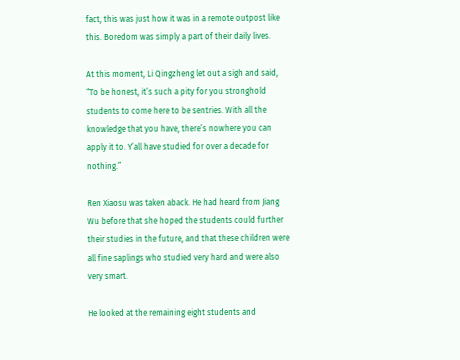fact, this was just how it was in a remote outpost like this. Boredom was simply a part of their daily lives.

At this moment, Li Qingzheng let out a sigh and said, “To be honest, it’s such a pity for you stronghold students to come here to be sentries. With all the knowledge that you have, there’s nowhere you can apply it to. Y’all have studied for over a decade for nothing.”

Ren Xiaosu was taken aback. He had heard from Jiang Wu before that she hoped the students could further their studies in the future, and that these children were all fine saplings who studied very hard and were also very smart.

He looked at the remaining eight students and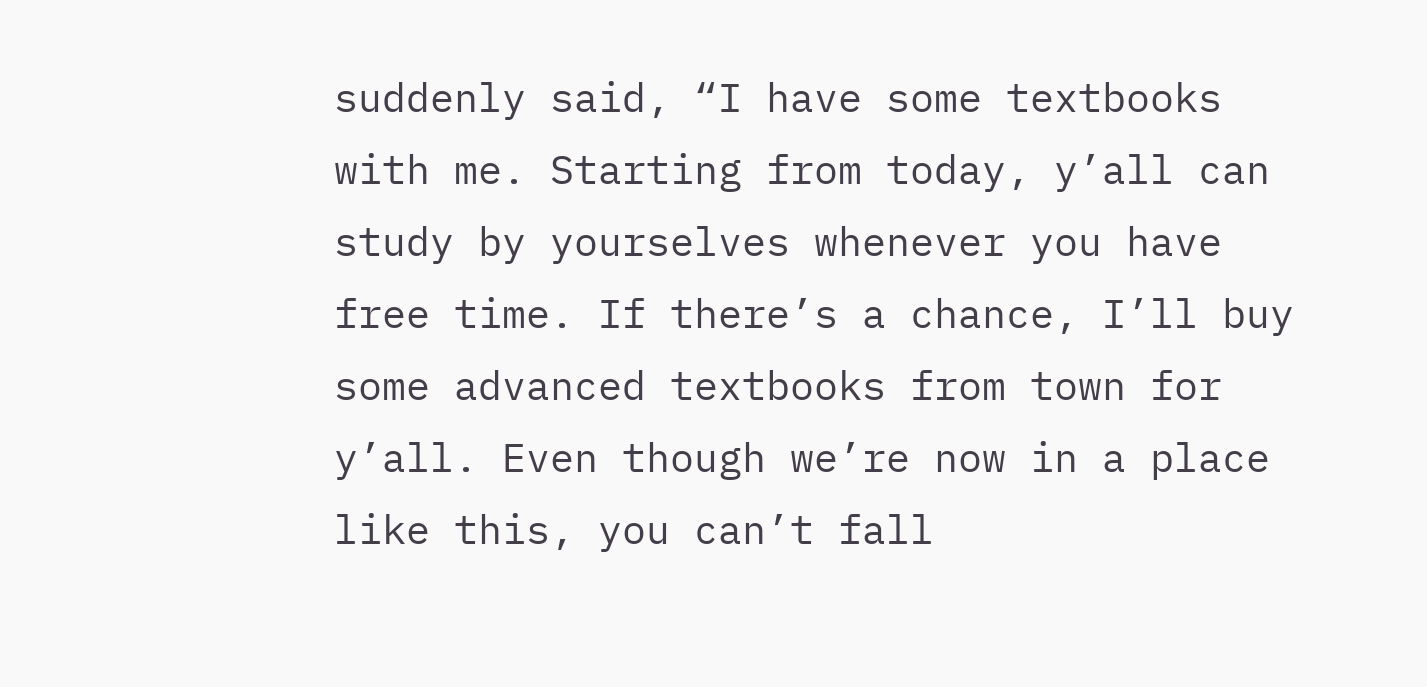suddenly said, “I have some textbooks with me. Starting from today, y’all can study by yourselves whenever you have free time. If there’s a chance, I’ll buy some advanced textbooks from town for y’all. Even though we’re now in a place like this, you can’t fall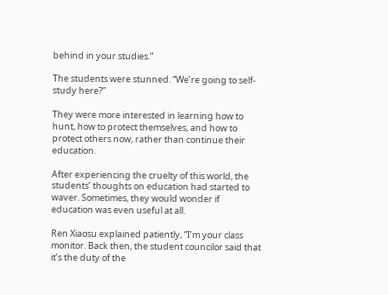behind in your studies.”

The students were stunned. “We’re going to self-study here?”

They were more interested in learning how to hunt, how to protect themselves, and how to protect others now, rather than continue their education.

After experiencing the cruelty of this world, the students’ thoughts on education had started to waver. Sometimes, they would wonder if education was even useful at all.

Ren Xiaosu explained patiently, “I’m your class monitor. Back then, the student councilor said that it’s the duty of the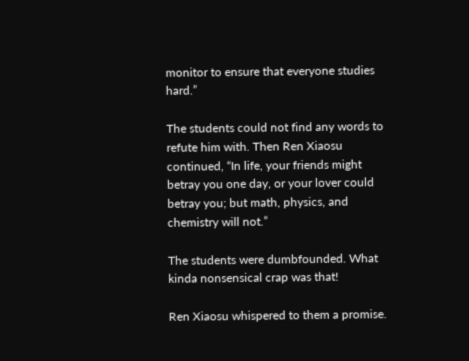monitor to ensure that everyone studies hard.”

The students could not find any words to refute him with. Then Ren Xiaosu continued, “In life, your friends might betray you one day, or your lover could betray you; but math, physics, and chemistry will not.”

The students were dumbfounded. What kinda nonsensical crap was that!

Ren Xiaosu whispered to them a promise.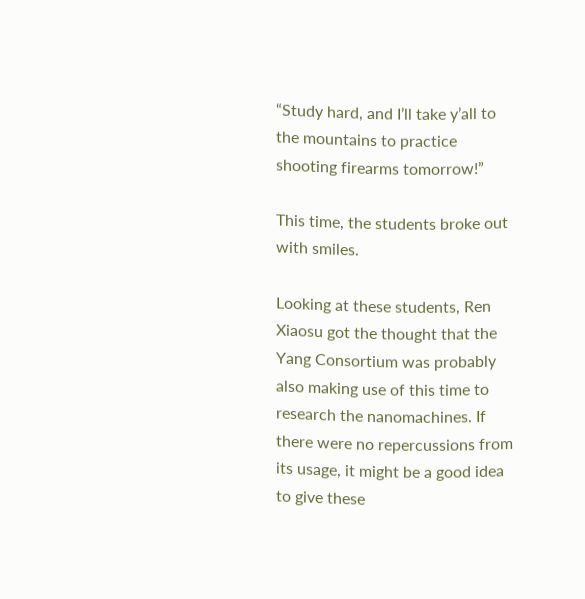“Study hard, and I’ll take y’all to the mountains to practice shooting firearms tomorrow!”

This time, the students broke out with smiles.

Looking at these students, Ren Xiaosu got the thought that the Yang Consortium was probably also making use of this time to research the nanomachines. If there were no repercussions from its usage, it might be a good idea to give these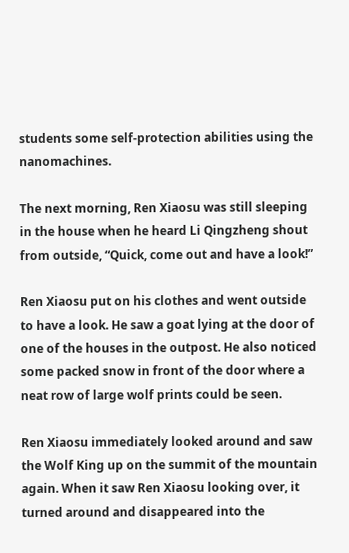students some self-protection abilities using the nanomachines.

The next morning, Ren Xiaosu was still sleeping in the house when he heard Li Qingzheng shout from outside, “Quick, come out and have a look!”

Ren Xiaosu put on his clothes and went outside to have a look. He saw a goat lying at the door of one of the houses in the outpost. He also noticed some packed snow in front of the door where a neat row of large wolf prints could be seen.

Ren Xiaosu immediately looked around and saw the Wolf King up on the summit of the mountain again. When it saw Ren Xiaosu looking over, it turned around and disappeared into the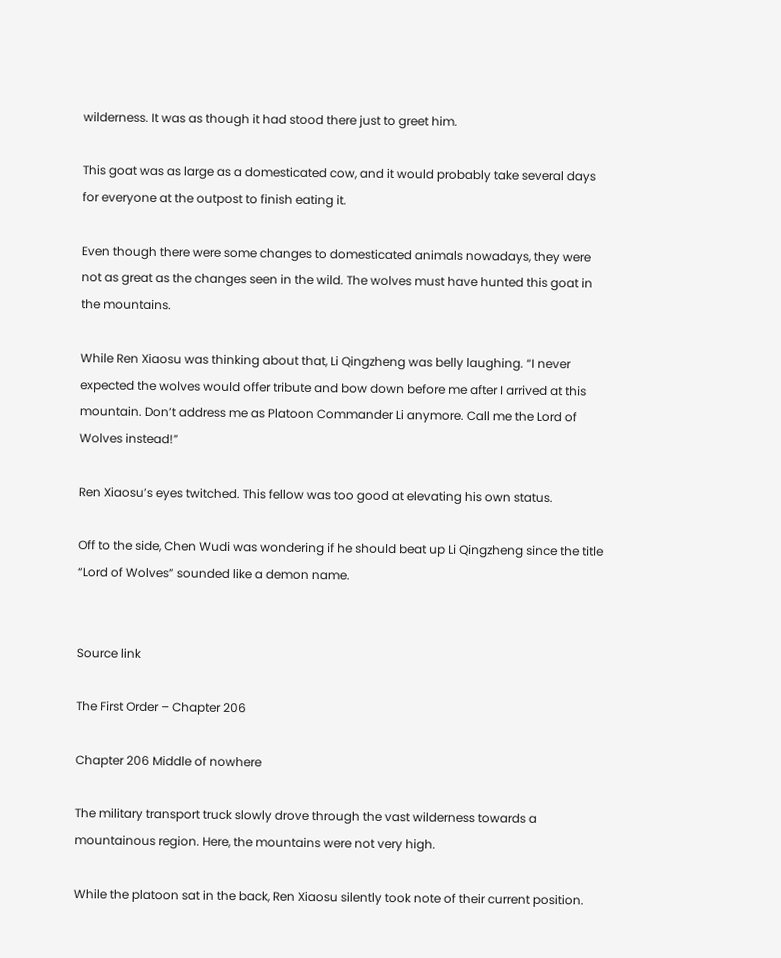wilderness. It was as though it had stood there just to greet him.

This goat was as large as a domesticated cow, and it would probably take several days for everyone at the outpost to finish eating it.

Even though there were some changes to domesticated animals nowadays, they were not as great as the changes seen in the wild. The wolves must have hunted this goat in the mountains.

While Ren Xiaosu was thinking about that, Li Qingzheng was belly laughing. “I never expected the wolves would offer tribute and bow down before me after I arrived at this mountain. Don’t address me as Platoon Commander Li anymore. Call me the Lord of Wolves instead!”

Ren Xiaosu’s eyes twitched. This fellow was too good at elevating his own status.

Off to the side, Chen Wudi was wondering if he should beat up Li Qingzheng since the title “Lord of Wolves” sounded like a demon name.


Source link

The First Order – Chapter 206

Chapter 206 Middle of nowhere

The military transport truck slowly drove through the vast wilderness towards a mountainous region. Here, the mountains were not very high.

While the platoon sat in the back, Ren Xiaosu silently took note of their current position.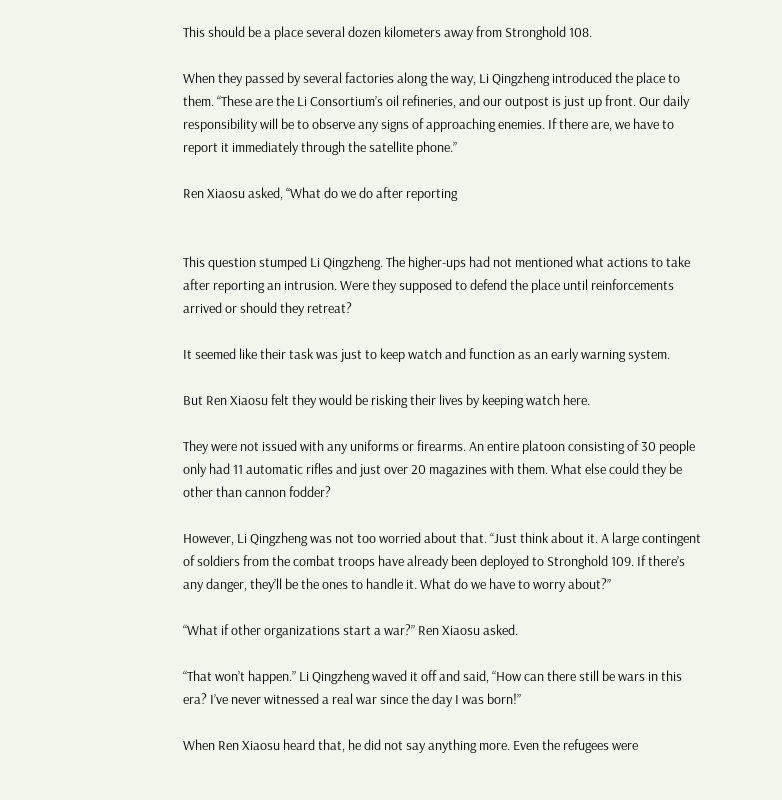This should be a place several dozen kilometers away from Stronghold 108.

When they passed by several factories along the way, Li Qingzheng introduced the place to them. “These are the Li Consortium’s oil refineries, and our outpost is just up front. Our daily responsibility will be to observe any signs of approaching enemies. If there are, we have to report it immediately through the satellite phone.”

Ren Xiaosu asked, “What do we do after reporting


This question stumped Li Qingzheng. The higher-ups had not mentioned what actions to take after reporting an intrusion. Were they supposed to defend the place until reinforcements arrived or should they retreat?

It seemed like their task was just to keep watch and function as an early warning system.

But Ren Xiaosu felt they would be risking their lives by keeping watch here.

They were not issued with any uniforms or firearms. An entire platoon consisting of 30 people only had 11 automatic rifles and just over 20 magazines with them. What else could they be other than cannon fodder?

However, Li Qingzheng was not too worried about that. “Just think about it. A large contingent of soldiers from the combat troops have already been deployed to Stronghold 109. If there’s any danger, they’ll be the ones to handle it. What do we have to worry about?”

“What if other organizations start a war?” Ren Xiaosu asked.

“That won’t happen.” Li Qingzheng waved it off and said, “How can there still be wars in this era? I’ve never witnessed a real war since the day I was born!”

When Ren Xiaosu heard that, he did not say anything more. Even the refugees were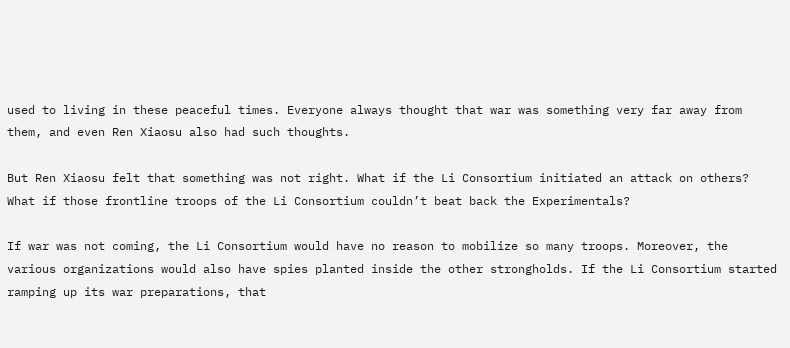used to living in these peaceful times. Everyone always thought that war was something very far away from them, and even Ren Xiaosu also had such thoughts.

But Ren Xiaosu felt that something was not right. What if the Li Consortium initiated an attack on others? What if those frontline troops of the Li Consortium couldn’t beat back the Experimentals?

If war was not coming, the Li Consortium would have no reason to mobilize so many troops. Moreover, the various organizations would also have spies planted inside the other strongholds. If the Li Consortium started ramping up its war preparations, that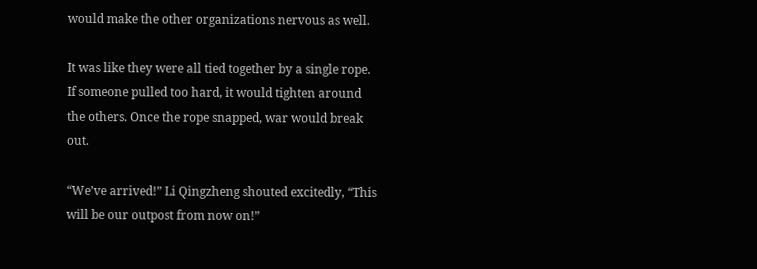would make the other organizations nervous as well.

It was like they were all tied together by a single rope. If someone pulled too hard, it would tighten around the others. Once the rope snapped, war would break out.

“We’ve arrived!” Li Qingzheng shouted excitedly, “This will be our outpost from now on!”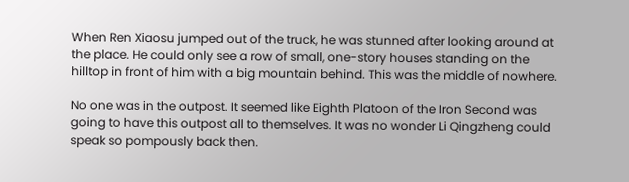When Ren Xiaosu jumped out of the truck, he was stunned after looking around at the place. He could only see a row of small, one-story houses standing on the hilltop in front of him with a big mountain behind. This was the middle of nowhere.

No one was in the outpost. It seemed like Eighth Platoon of the Iron Second was going to have this outpost all to themselves. It was no wonder Li Qingzheng could speak so pompously back then.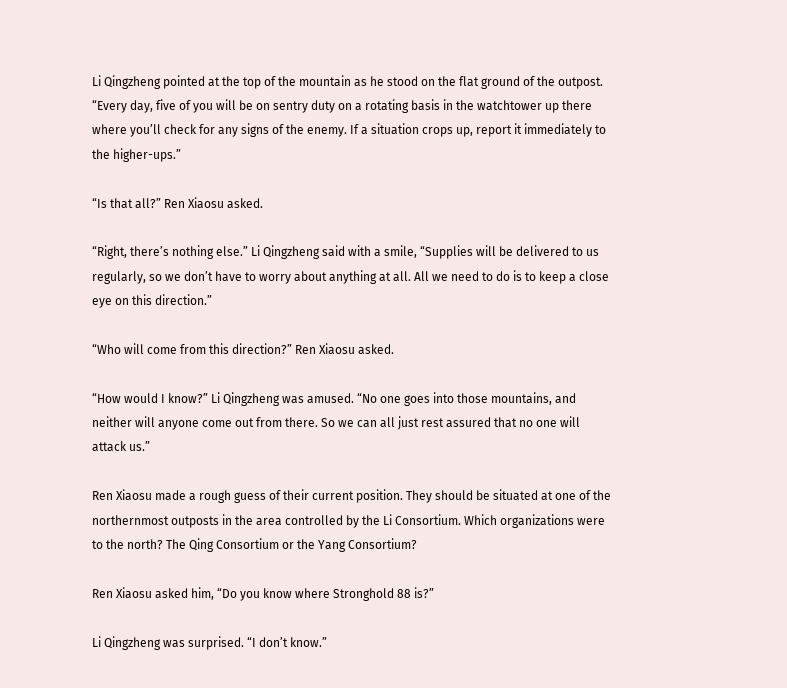Li Qingzheng pointed at the top of the mountain as he stood on the flat ground of the outpost. “Every day, five of you will be on sentry duty on a rotating basis in the watchtower up there where you’ll check for any signs of the enemy. If a situation crops up, report it immediately to the higher-ups.”

“Is that all?” Ren Xiaosu asked.

“Right, there’s nothing else.” Li Qingzheng said with a smile, “Supplies will be delivered to us regularly, so we don’t have to worry about anything at all. All we need to do is to keep a close eye on this direction.”

“Who will come from this direction?” Ren Xiaosu asked.

“How would I know?” Li Qingzheng was amused. “No one goes into those mountains, and neither will anyone come out from there. So we can all just rest assured that no one will attack us.”

Ren Xiaosu made a rough guess of their current position. They should be situated at one of the northernmost outposts in the area controlled by the Li Consortium. Which organizations were to the north? The Qing Consortium or the Yang Consortium?

Ren Xiaosu asked him, “Do you know where Stronghold 88 is?”

Li Qingzheng was surprised. “I don’t know.”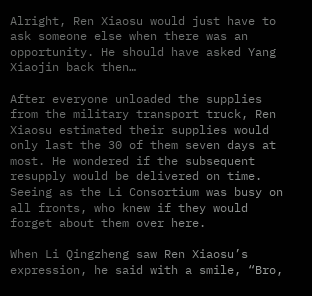Alright, Ren Xiaosu would just have to ask someone else when there was an opportunity. He should have asked Yang Xiaojin back then…

After everyone unloaded the supplies from the military transport truck, Ren Xiaosu estimated their supplies would only last the 30 of them seven days at most. He wondered if the subsequent resupply would be delivered on time. Seeing as the Li Consortium was busy on all fronts, who knew if they would forget about them over here.

When Li Qingzheng saw Ren Xiaosu’s expression, he said with a smile, “Bro,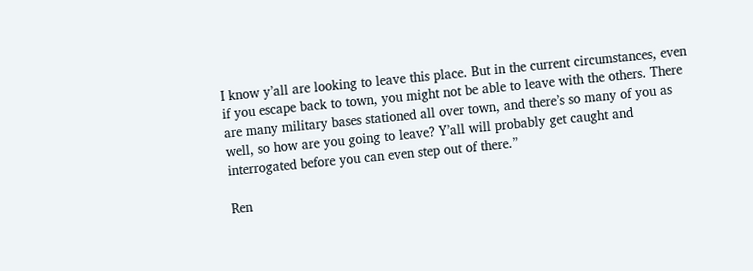I know y’all are looking to leave this place. But in the current circumstances, even if you escape back to town, you might not be able to leave with the others. There are many military bases stationed all over town, and there’s so many of you as well, so how are you going to leave? Y’all will probably get caught and interrogated before you can even step out of there.”

Ren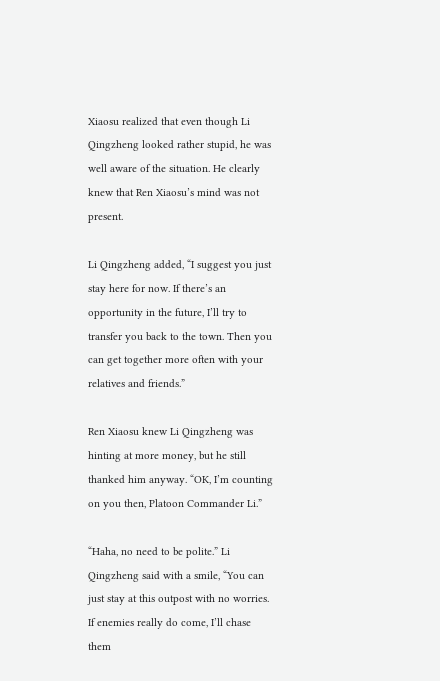Xiaosu realized that even though Li Qingzheng looked rather stupid, he was well aware of the situation. He clearly knew that Ren Xiaosu’s mind was not present.

Li Qingzheng added, “I suggest you just stay here for now. If there’s an opportunity in the future, I’ll try to transfer you back to the town. Then you can get together more often with your relatives and friends.”

Ren Xiaosu knew Li Qingzheng was hinting at more money, but he still thanked him anyway. “OK, I’m counting on you then, Platoon Commander Li.”

“Haha, no need to be polite.” Li Qingzheng said with a smile, “You can just stay at this outpost with no worries. If enemies really do come, I’ll chase them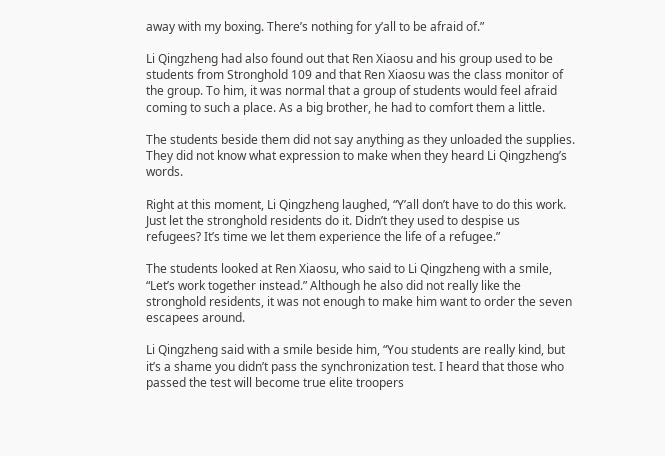away with my boxing. There’s nothing for y’all to be afraid of.”

Li Qingzheng had also found out that Ren Xiaosu and his group used to be students from Stronghold 109 and that Ren Xiaosu was the class monitor of the group. To him, it was normal that a group of students would feel afraid coming to such a place. As a big brother, he had to comfort them a little.

The students beside them did not say anything as they unloaded the supplies. They did not know what expression to make when they heard Li Qingzheng’s words.

Right at this moment, Li Qingzheng laughed, “Y’all don’t have to do this work. Just let the stronghold residents do it. Didn’t they used to despise us refugees? It’s time we let them experience the life of a refugee.”

The students looked at Ren Xiaosu, who said to Li Qingzheng with a smile, “Let’s work together instead.” Although he also did not really like the stronghold residents, it was not enough to make him want to order the seven escapees around.

Li Qingzheng said with a smile beside him, “You students are really kind, but it’s a shame you didn’t pass the synchronization test. I heard that those who passed the test will become true elite troopers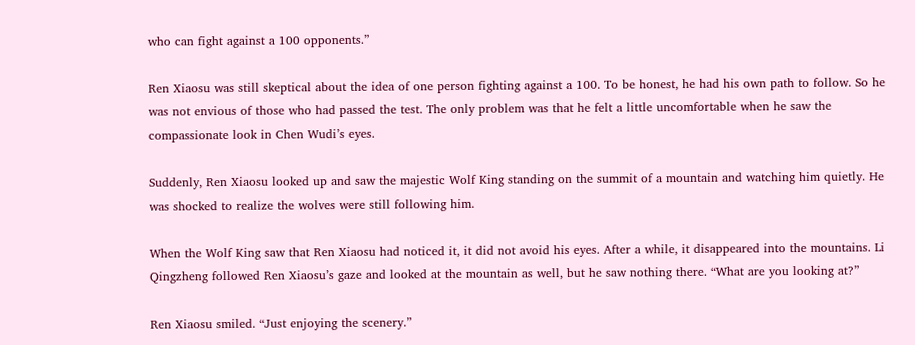who can fight against a 100 opponents.”

Ren Xiaosu was still skeptical about the idea of one person fighting against a 100. To be honest, he had his own path to follow. So he was not envious of those who had passed the test. The only problem was that he felt a little uncomfortable when he saw the compassionate look in Chen Wudi’s eyes.

Suddenly, Ren Xiaosu looked up and saw the majestic Wolf King standing on the summit of a mountain and watching him quietly. He was shocked to realize the wolves were still following him.

When the Wolf King saw that Ren Xiaosu had noticed it, it did not avoid his eyes. After a while, it disappeared into the mountains. Li Qingzheng followed Ren Xiaosu’s gaze and looked at the mountain as well, but he saw nothing there. “What are you looking at?”

Ren Xiaosu smiled. “Just enjoying the scenery.”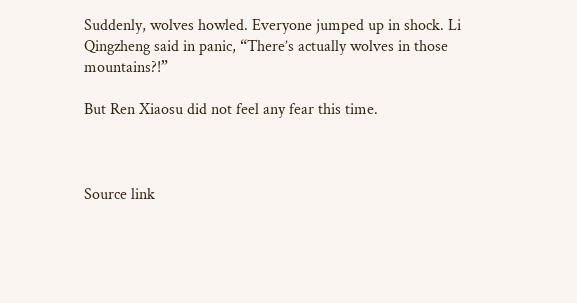Suddenly, wolves howled. Everyone jumped up in shock. Li Qingzheng said in panic, “There’s actually wolves in those mountains?!”

But Ren Xiaosu did not feel any fear this time.



Source link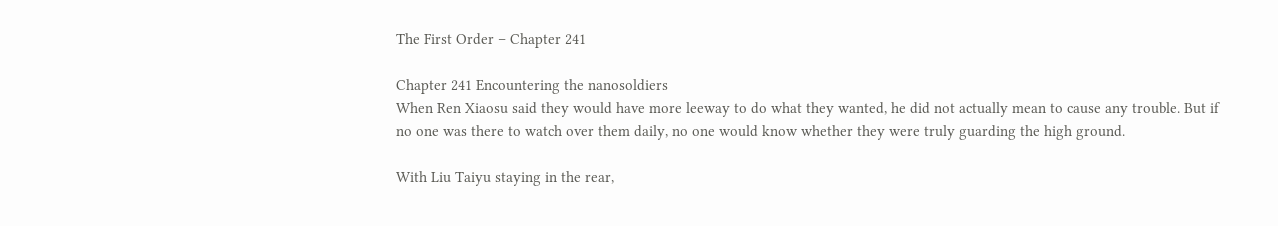The First Order – Chapter 241

Chapter 241 Encountering the nanosoldiers
When Ren Xiaosu said they would have more leeway to do what they wanted, he did not actually mean to cause any trouble. But if no one was there to watch over them daily, no one would know whether they were truly guarding the high ground.

With Liu Taiyu staying in the rear,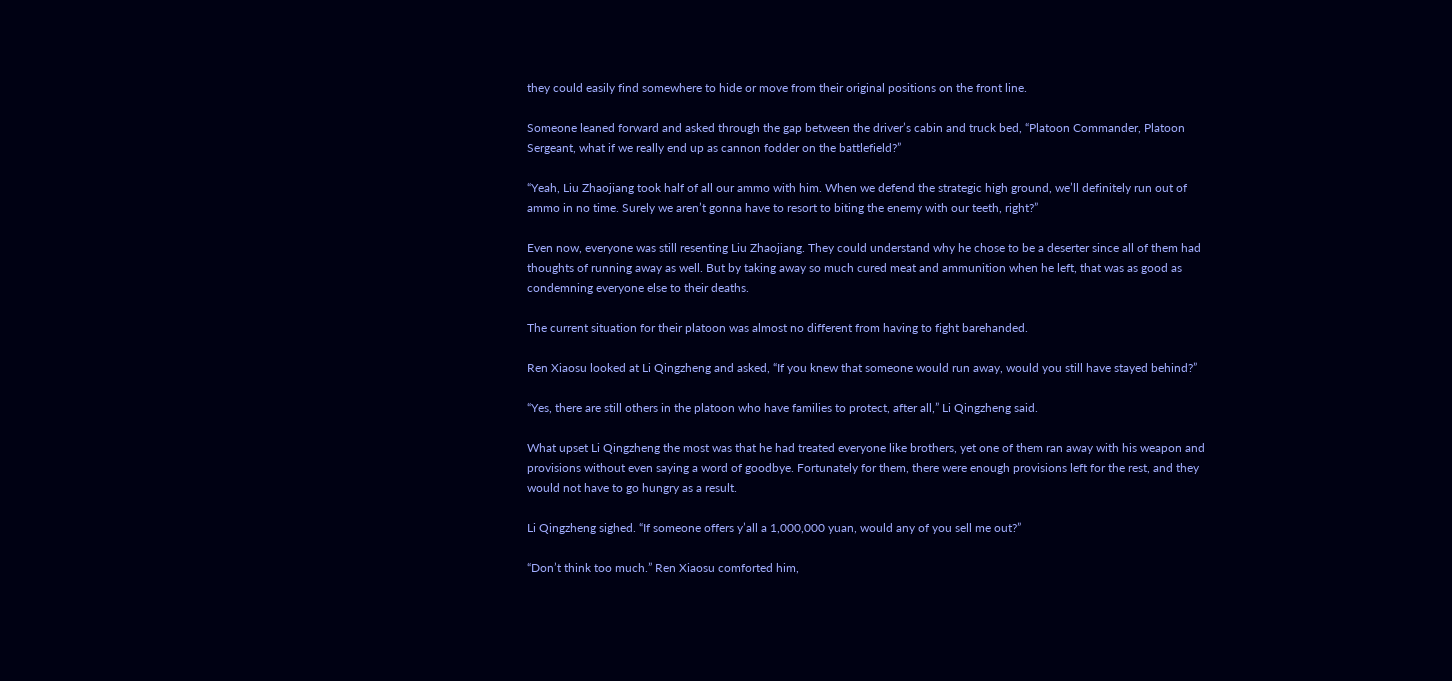they could easily find somewhere to hide or move from their original positions on the front line.

Someone leaned forward and asked through the gap between the driver’s cabin and truck bed, “Platoon Commander, Platoon Sergeant, what if we really end up as cannon fodder on the battlefield?”

“Yeah, Liu Zhaojiang took half of all our ammo with him. When we defend the strategic high ground, we’ll definitely run out of ammo in no time. Surely we aren’t gonna have to resort to biting the enemy with our teeth, right?”

Even now, everyone was still resenting Liu Zhaojiang. They could understand why he chose to be a deserter since all of them had thoughts of running away as well. But by taking away so much cured meat and ammunition when he left, that was as good as condemning everyone else to their deaths.

The current situation for their platoon was almost no different from having to fight barehanded.

Ren Xiaosu looked at Li Qingzheng and asked, “If you knew that someone would run away, would you still have stayed behind?”

“Yes, there are still others in the platoon who have families to protect, after all,” Li Qingzheng said.

What upset Li Qingzheng the most was that he had treated everyone like brothers, yet one of them ran away with his weapon and provisions without even saying a word of goodbye. Fortunately for them, there were enough provisions left for the rest, and they would not have to go hungry as a result.

Li Qingzheng sighed. “If someone offers y’all a 1,000,000 yuan, would any of you sell me out?”

“Don’t think too much.” Ren Xiaosu comforted him,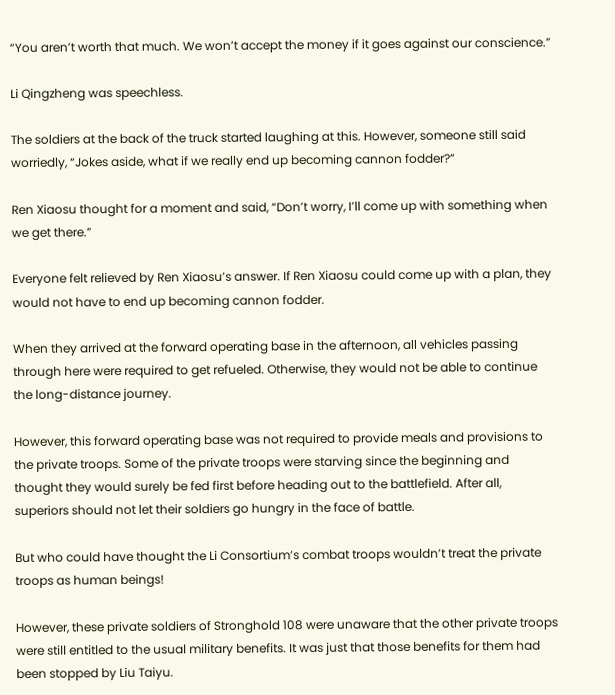“You aren’t worth that much. We won’t accept the money if it goes against our conscience.”

Li Qingzheng was speechless.

The soldiers at the back of the truck started laughing at this. However, someone still said worriedly, “Jokes aside, what if we really end up becoming cannon fodder?”

Ren Xiaosu thought for a moment and said, “Don’t worry, I’ll come up with something when we get there.”

Everyone felt relieved by Ren Xiaosu’s answer. If Ren Xiaosu could come up with a plan, they would not have to end up becoming cannon fodder.

When they arrived at the forward operating base in the afternoon, all vehicles passing through here were required to get refueled. Otherwise, they would not be able to continue the long-distance journey.

However, this forward operating base was not required to provide meals and provisions to the private troops. Some of the private troops were starving since the beginning and thought they would surely be fed first before heading out to the battlefield. After all, superiors should not let their soldiers go hungry in the face of battle.

But who could have thought the Li Consortium’s combat troops wouldn’t treat the private troops as human beings!

However, these private soldiers of Stronghold 108 were unaware that the other private troops were still entitled to the usual military benefits. It was just that those benefits for them had been stopped by Liu Taiyu.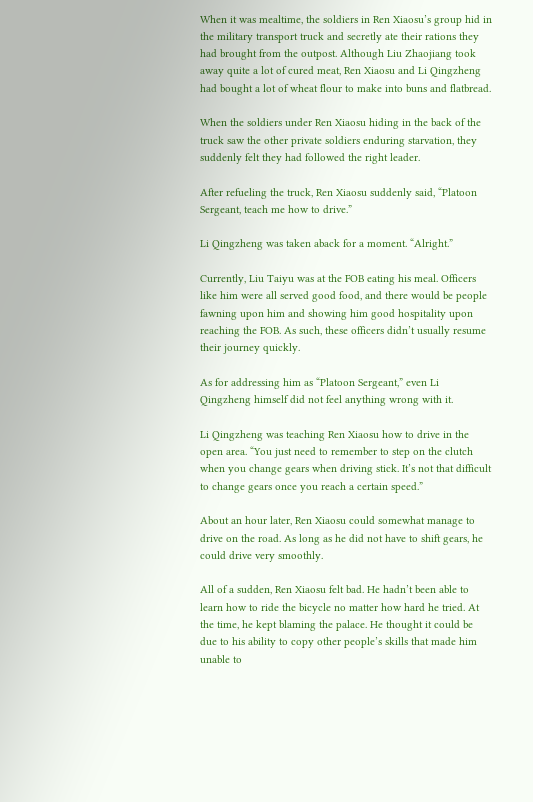When it was mealtime, the soldiers in Ren Xiaosu’s group hid in the military transport truck and secretly ate their rations they had brought from the outpost. Although Liu Zhaojiang took away quite a lot of cured meat, Ren Xiaosu and Li Qingzheng had bought a lot of wheat flour to make into buns and flatbread.

When the soldiers under Ren Xiaosu hiding in the back of the truck saw the other private soldiers enduring starvation, they suddenly felt they had followed the right leader.

After refueling the truck, Ren Xiaosu suddenly said, “Platoon Sergeant, teach me how to drive.”

Li Qingzheng was taken aback for a moment. “Alright.”

Currently, Liu Taiyu was at the FOB eating his meal. Officers like him were all served good food, and there would be people fawning upon him and showing him good hospitality upon reaching the FOB. As such, these officers didn’t usually resume their journey quickly.

As for addressing him as “Platoon Sergeant,” even Li Qingzheng himself did not feel anything wrong with it.

Li Qingzheng was teaching Ren Xiaosu how to drive in the open area. “You just need to remember to step on the clutch when you change gears when driving stick. It’s not that difficult to change gears once you reach a certain speed.”

About an hour later, Ren Xiaosu could somewhat manage to drive on the road. As long as he did not have to shift gears, he could drive very smoothly.

All of a sudden, Ren Xiaosu felt bad. He hadn’t been able to learn how to ride the bicycle no matter how hard he tried. At the time, he kept blaming the palace. He thought it could be due to his ability to copy other people’s skills that made him unable to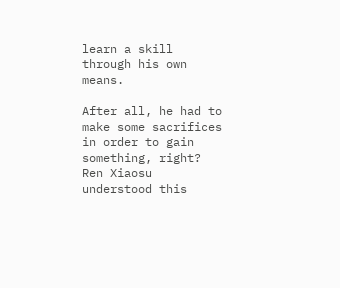learn a skill through his own means.

After all, he had to make some sacrifices in order to gain something, right? Ren Xiaosu understood this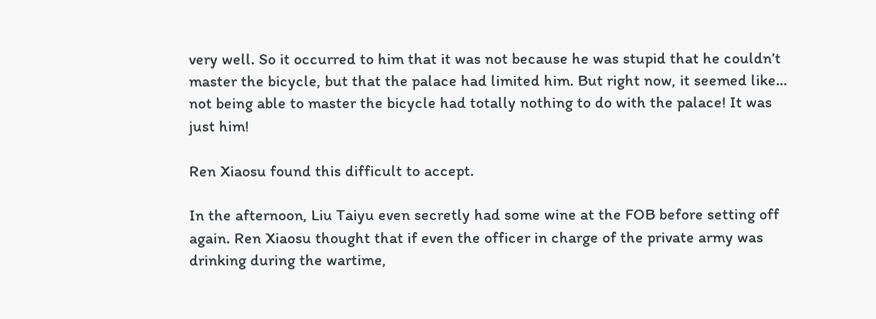very well. So it occurred to him that it was not because he was stupid that he couldn’t master the bicycle, but that the palace had limited him. But right now, it seemed like… not being able to master the bicycle had totally nothing to do with the palace! It was just him!

Ren Xiaosu found this difficult to accept.

In the afternoon, Liu Taiyu even secretly had some wine at the FOB before setting off again. Ren Xiaosu thought that if even the officer in charge of the private army was drinking during the wartime,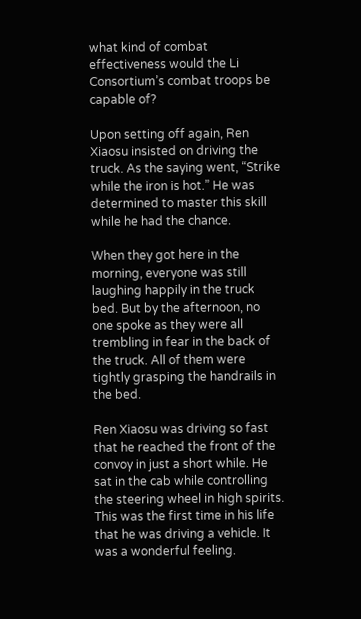what kind of combat effectiveness would the Li Consortium’s combat troops be capable of?

Upon setting off again, Ren Xiaosu insisted on driving the truck. As the saying went, “Strike while the iron is hot.” He was determined to master this skill while he had the chance.

When they got here in the morning, everyone was still laughing happily in the truck bed. But by the afternoon, no one spoke as they were all trembling in fear in the back of the truck. All of them were tightly grasping the handrails in the bed.

Ren Xiaosu was driving so fast that he reached the front of the convoy in just a short while. He sat in the cab while controlling the steering wheel in high spirits. This was the first time in his life that he was driving a vehicle. It was a wonderful feeling.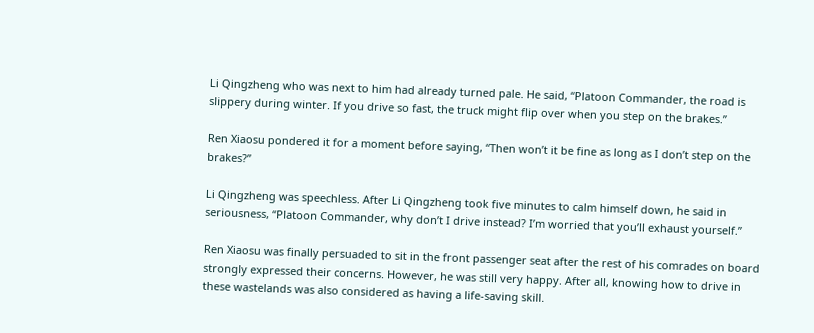Li Qingzheng who was next to him had already turned pale. He said, “Platoon Commander, the road is slippery during winter. If you drive so fast, the truck might flip over when you step on the brakes.”

Ren Xiaosu pondered it for a moment before saying, “Then won’t it be fine as long as I don’t step on the brakes?”

Li Qingzheng was speechless. After Li Qingzheng took five minutes to calm himself down, he said in seriousness, “Platoon Commander, why don’t I drive instead? I’m worried that you’ll exhaust yourself.”

Ren Xiaosu was finally persuaded to sit in the front passenger seat after the rest of his comrades on board strongly expressed their concerns. However, he was still very happy. After all, knowing how to drive in these wastelands was also considered as having a life-saving skill.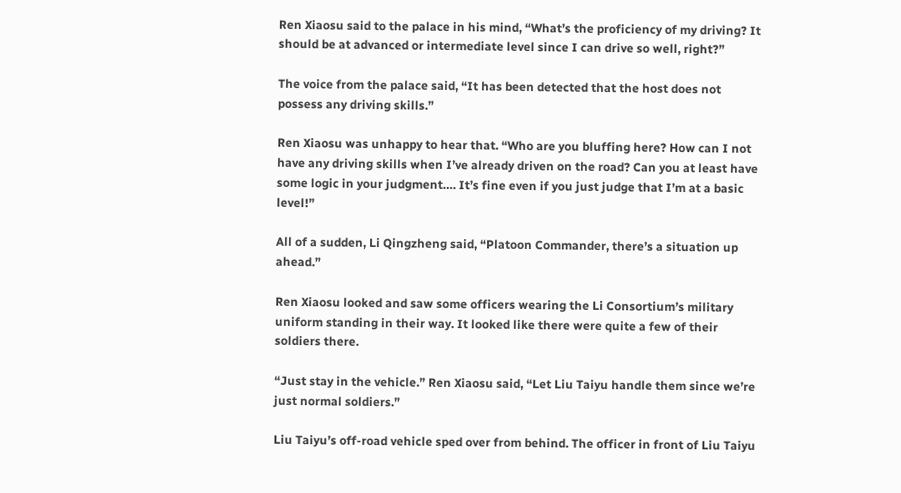Ren Xiaosu said to the palace in his mind, “What’s the proficiency of my driving? It should be at advanced or intermediate level since I can drive so well, right?”

The voice from the palace said, “It has been detected that the host does not possess any driving skills.”

Ren Xiaosu was unhappy to hear that. “Who are you bluffing here? How can I not have any driving skills when I’ve already driven on the road? Can you at least have some logic in your judgment…. It’s fine even if you just judge that I’m at a basic level!”

All of a sudden, Li Qingzheng said, “Platoon Commander, there’s a situation up ahead.”

Ren Xiaosu looked and saw some officers wearing the Li Consortium’s military uniform standing in their way. It looked like there were quite a few of their soldiers there.

“Just stay in the vehicle.” Ren Xiaosu said, “Let Liu Taiyu handle them since we’re just normal soldiers.”

Liu Taiyu’s off-road vehicle sped over from behind. The officer in front of Liu Taiyu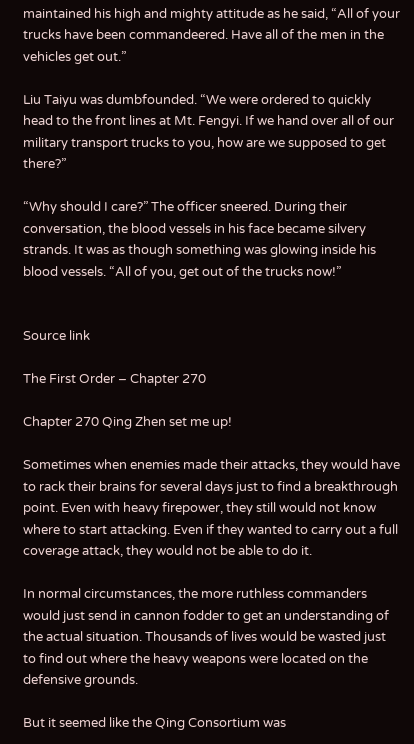maintained his high and mighty attitude as he said, “All of your trucks have been commandeered. Have all of the men in the vehicles get out.”

Liu Taiyu was dumbfounded. “We were ordered to quickly head to the front lines at Mt. Fengyi. If we hand over all of our military transport trucks to you, how are we supposed to get there?”

“Why should I care?” The officer sneered. During their conversation, the blood vessels in his face became silvery strands. It was as though something was glowing inside his blood vessels. “All of you, get out of the trucks now!”


Source link

The First Order – Chapter 270

Chapter 270 Qing Zhen set me up!

Sometimes when enemies made their attacks, they would have to rack their brains for several days just to find a breakthrough point. Even with heavy firepower, they still would not know where to start attacking. Even if they wanted to carry out a full coverage attack, they would not be able to do it.

In normal circumstances, the more ruthless commanders would just send in cannon fodder to get an understanding of the actual situation. Thousands of lives would be wasted just to find out where the heavy weapons were located on the defensive grounds.

But it seemed like the Qing Consortium was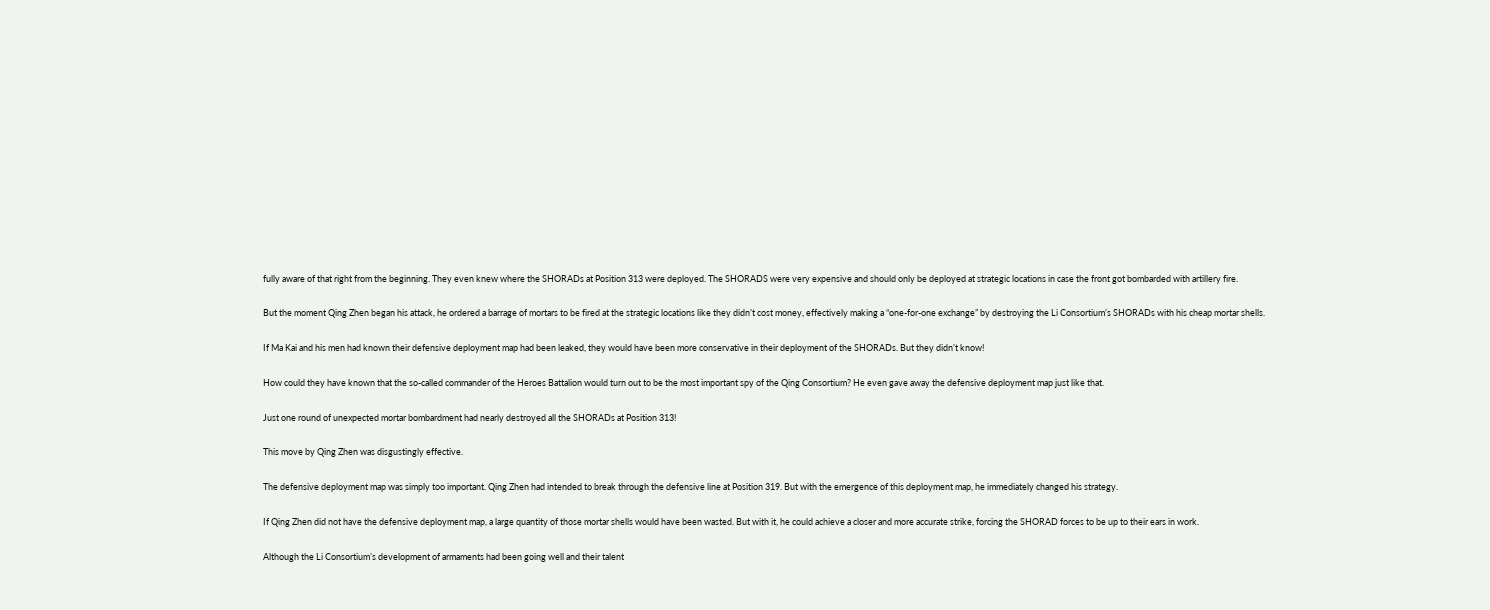fully aware of that right from the beginning. They even knew where the SHORADs at Position 313 were deployed. The SHORADS were very expensive and should only be deployed at strategic locations in case the front got bombarded with artillery fire.

But the moment Qing Zhen began his attack, he ordered a barrage of mortars to be fired at the strategic locations like they didn’t cost money, effectively making a “one-for-one exchange” by destroying the Li Consortium’s SHORADs with his cheap mortar shells.

If Ma Kai and his men had known their defensive deployment map had been leaked, they would have been more conservative in their deployment of the SHORADs. But they didn’t know!

How could they have known that the so-called commander of the Heroes Battalion would turn out to be the most important spy of the Qing Consortium? He even gave away the defensive deployment map just like that.

Just one round of unexpected mortar bombardment had nearly destroyed all the SHORADs at Position 313!

This move by Qing Zhen was disgustingly effective.

The defensive deployment map was simply too important. Qing Zhen had intended to break through the defensive line at Position 319. But with the emergence of this deployment map, he immediately changed his strategy.

If Qing Zhen did not have the defensive deployment map, a large quantity of those mortar shells would have been wasted. But with it, he could achieve a closer and more accurate strike, forcing the SHORAD forces to be up to their ears in work.

Although the Li Consortium’s development of armaments had been going well and their talent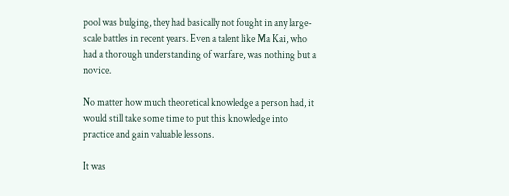pool was bulging, they had basically not fought in any large-scale battles in recent years. Even a talent like Ma Kai, who had a thorough understanding of warfare, was nothing but a novice.

No matter how much theoretical knowledge a person had, it would still take some time to put this knowledge into practice and gain valuable lessons.

It was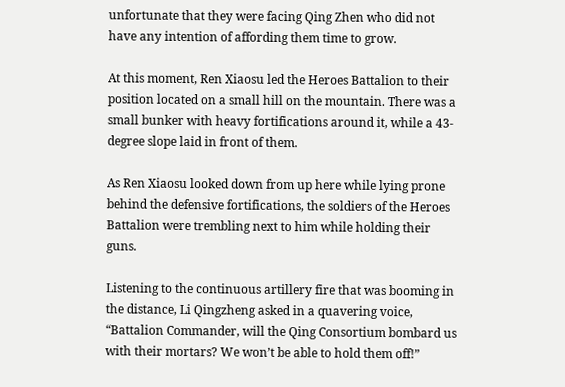unfortunate that they were facing Qing Zhen who did not have any intention of affording them time to grow.

At this moment, Ren Xiaosu led the Heroes Battalion to their position located on a small hill on the mountain. There was a small bunker with heavy fortifications around it, while a 43-degree slope laid in front of them.

As Ren Xiaosu looked down from up here while lying prone behind the defensive fortifications, the soldiers of the Heroes Battalion were trembling next to him while holding their guns.

Listening to the continuous artillery fire that was booming in the distance, Li Qingzheng asked in a quavering voice, “Battalion Commander, will the Qing Consortium bombard us with their mortars? We won’t be able to hold them off!”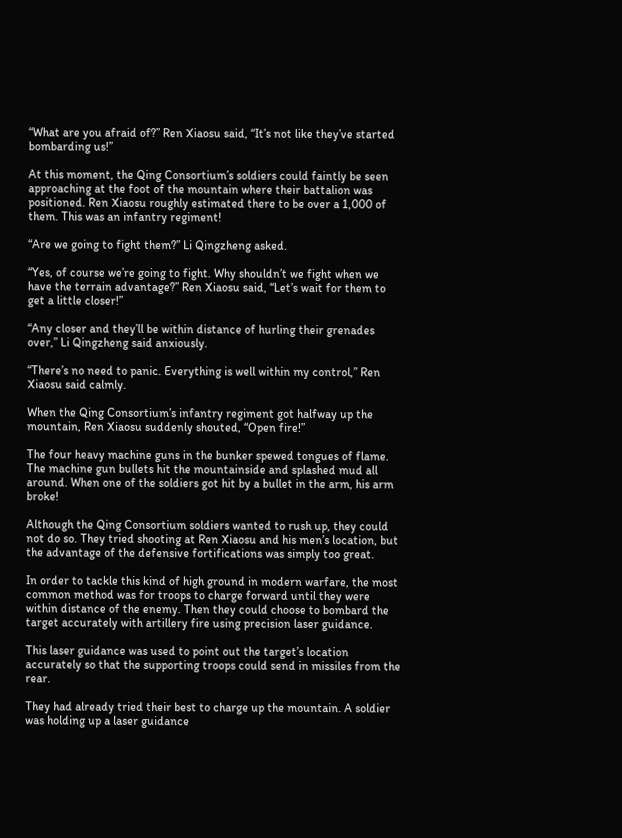“What are you afraid of?” Ren Xiaosu said, “It’s not like they’ve started bombarding us!”

At this moment, the Qing Consortium’s soldiers could faintly be seen approaching at the foot of the mountain where their battalion was positioned. Ren Xiaosu roughly estimated there to be over a 1,000 of them. This was an infantry regiment!

“Are we going to fight them?” Li Qingzheng asked.

“Yes, of course we’re going to fight. Why shouldn’t we fight when we have the terrain advantage?” Ren Xiaosu said, “Let’s wait for them to get a little closer!”

“Any closer and they’ll be within distance of hurling their grenades over,” Li Qingzheng said anxiously.

“There’s no need to panic. Everything is well within my control,” Ren Xiaosu said calmly.

When the Qing Consortium’s infantry regiment got halfway up the mountain, Ren Xiaosu suddenly shouted, “Open fire!”

The four heavy machine guns in the bunker spewed tongues of flame. The machine gun bullets hit the mountainside and splashed mud all around. When one of the soldiers got hit by a bullet in the arm, his arm broke!

Although the Qing Consortium soldiers wanted to rush up, they could not do so. They tried shooting at Ren Xiaosu and his men’s location, but the advantage of the defensive fortifications was simply too great.

In order to tackle this kind of high ground in modern warfare, the most common method was for troops to charge forward until they were within distance of the enemy. Then they could choose to bombard the target accurately with artillery fire using precision laser guidance.

This laser guidance was used to point out the target’s location accurately so that the supporting troops could send in missiles from the rear.

They had already tried their best to charge up the mountain. A soldier was holding up a laser guidance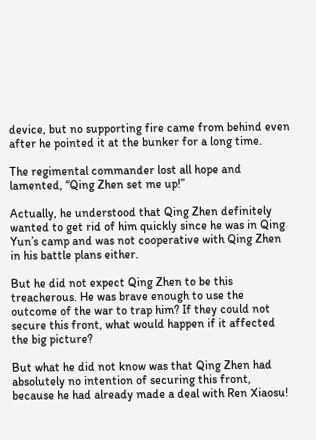device, but no supporting fire came from behind even after he pointed it at the bunker for a long time.

The regimental commander lost all hope and lamented, “Qing Zhen set me up!”

Actually, he understood that Qing Zhen definitely wanted to get rid of him quickly since he was in Qing Yun’s camp and was not cooperative with Qing Zhen in his battle plans either.

But he did not expect Qing Zhen to be this treacherous. He was brave enough to use the outcome of the war to trap him? If they could not secure this front, what would happen if it affected the big picture?

But what he did not know was that Qing Zhen had absolutely no intention of securing this front, because he had already made a deal with Ren Xiaosu!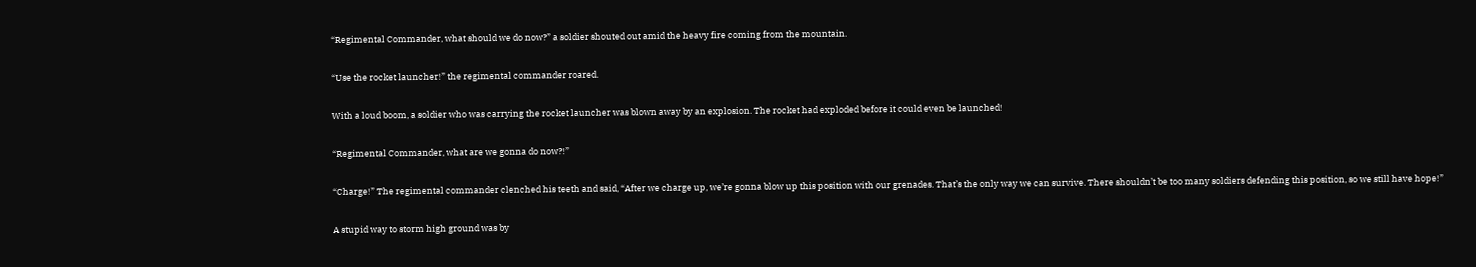“Regimental Commander, what should we do now?” a soldier shouted out amid the heavy fire coming from the mountain.

“Use the rocket launcher!” the regimental commander roared.

With a loud boom, a soldier who was carrying the rocket launcher was blown away by an explosion. The rocket had exploded before it could even be launched!

“Regimental Commander, what are we gonna do now?!”

“Charge!” The regimental commander clenched his teeth and said, “After we charge up, we’re gonna blow up this position with our grenades. That’s the only way we can survive. There shouldn’t be too many soldiers defending this position, so we still have hope!”

A stupid way to storm high ground was by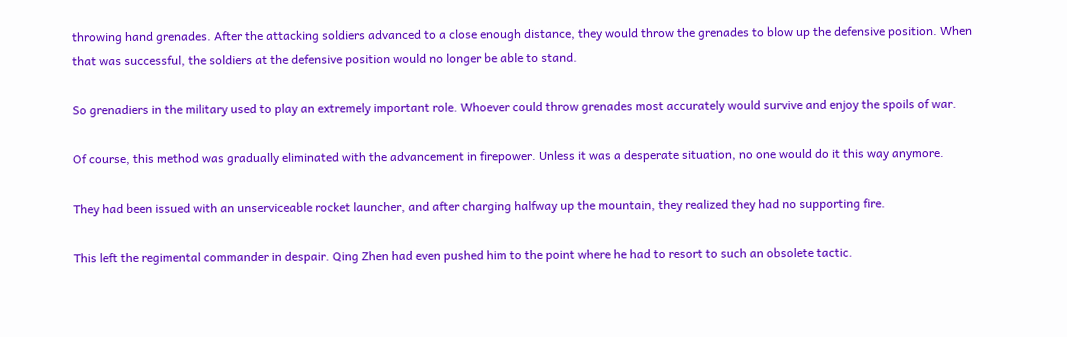throwing hand grenades. After the attacking soldiers advanced to a close enough distance, they would throw the grenades to blow up the defensive position. When that was successful, the soldiers at the defensive position would no longer be able to stand.

So grenadiers in the military used to play an extremely important role. Whoever could throw grenades most accurately would survive and enjoy the spoils of war.

Of course, this method was gradually eliminated with the advancement in firepower. Unless it was a desperate situation, no one would do it this way anymore.

They had been issued with an unserviceable rocket launcher, and after charging halfway up the mountain, they realized they had no supporting fire.

This left the regimental commander in despair. Qing Zhen had even pushed him to the point where he had to resort to such an obsolete tactic.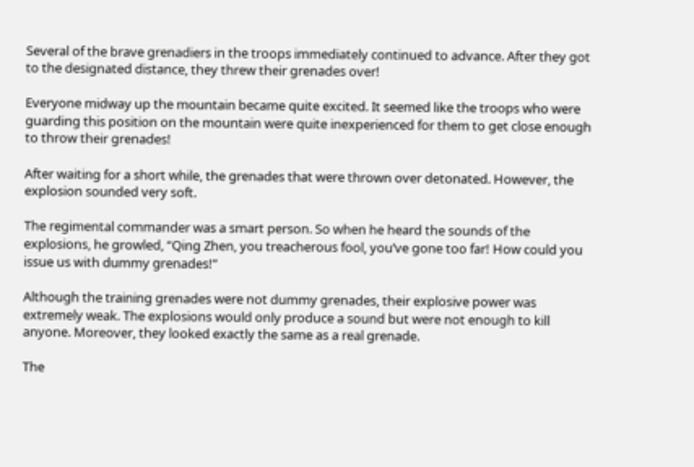Several of the brave grenadiers in the troops immediately continued to advance. After they got to the designated distance, they threw their grenades over!

Everyone midway up the mountain became quite excited. It seemed like the troops who were guarding this position on the mountain were quite inexperienced for them to get close enough to throw their grenades!

After waiting for a short while, the grenades that were thrown over detonated. However, the explosion sounded very soft.

The regimental commander was a smart person. So when he heard the sounds of the explosions, he growled, “Qing Zhen, you treacherous fool, you’ve gone too far! How could you issue us with dummy grenades!”

Although the training grenades were not dummy grenades, their explosive power was extremely weak. The explosions would only produce a sound but were not enough to kill anyone. Moreover, they looked exactly the same as a real grenade.

The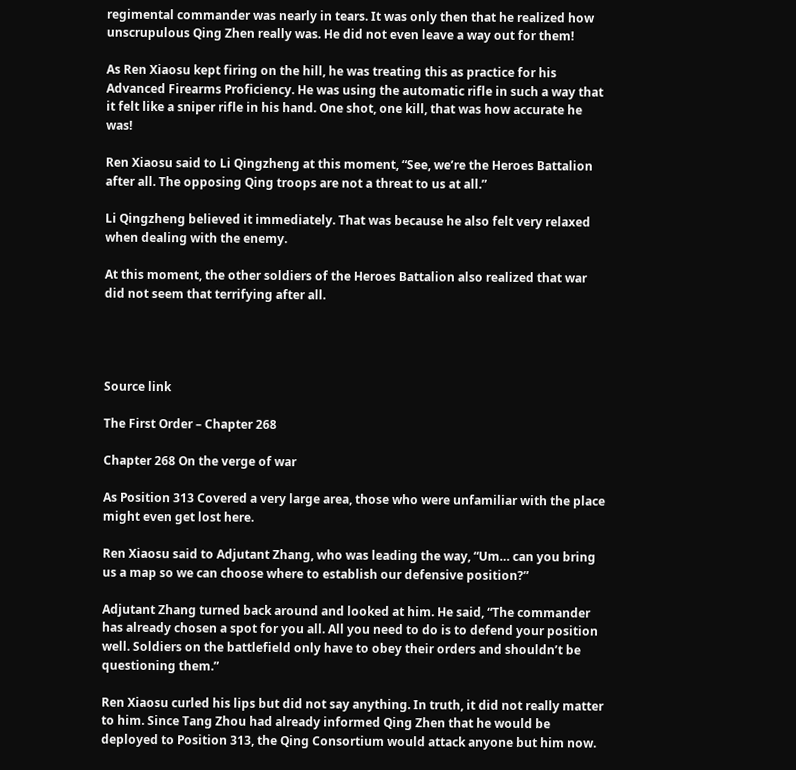regimental commander was nearly in tears. It was only then that he realized how unscrupulous Qing Zhen really was. He did not even leave a way out for them!

As Ren Xiaosu kept firing on the hill, he was treating this as practice for his Advanced Firearms Proficiency. He was using the automatic rifle in such a way that it felt like a sniper rifle in his hand. One shot, one kill, that was how accurate he was!

Ren Xiaosu said to Li Qingzheng at this moment, “See, we’re the Heroes Battalion after all. The opposing Qing troops are not a threat to us at all.”

Li Qingzheng believed it immediately. That was because he also felt very relaxed when dealing with the enemy.

At this moment, the other soldiers of the Heroes Battalion also realized that war did not seem that terrifying after all.




Source link

The First Order – Chapter 268

Chapter 268 On the verge of war

As Position 313 Covered a very large area, those who were unfamiliar with the place might even get lost here.

Ren Xiaosu said to Adjutant Zhang, who was leading the way, “Um… can you bring us a map so we can choose where to establish our defensive position?”

Adjutant Zhang turned back around and looked at him. He said, “The commander has already chosen a spot for you all. All you need to do is to defend your position well. Soldiers on the battlefield only have to obey their orders and shouldn’t be questioning them.”

Ren Xiaosu curled his lips but did not say anything. In truth, it did not really matter to him. Since Tang Zhou had already informed Qing Zhen that he would be deployed to Position 313, the Qing Consortium would attack anyone but him now.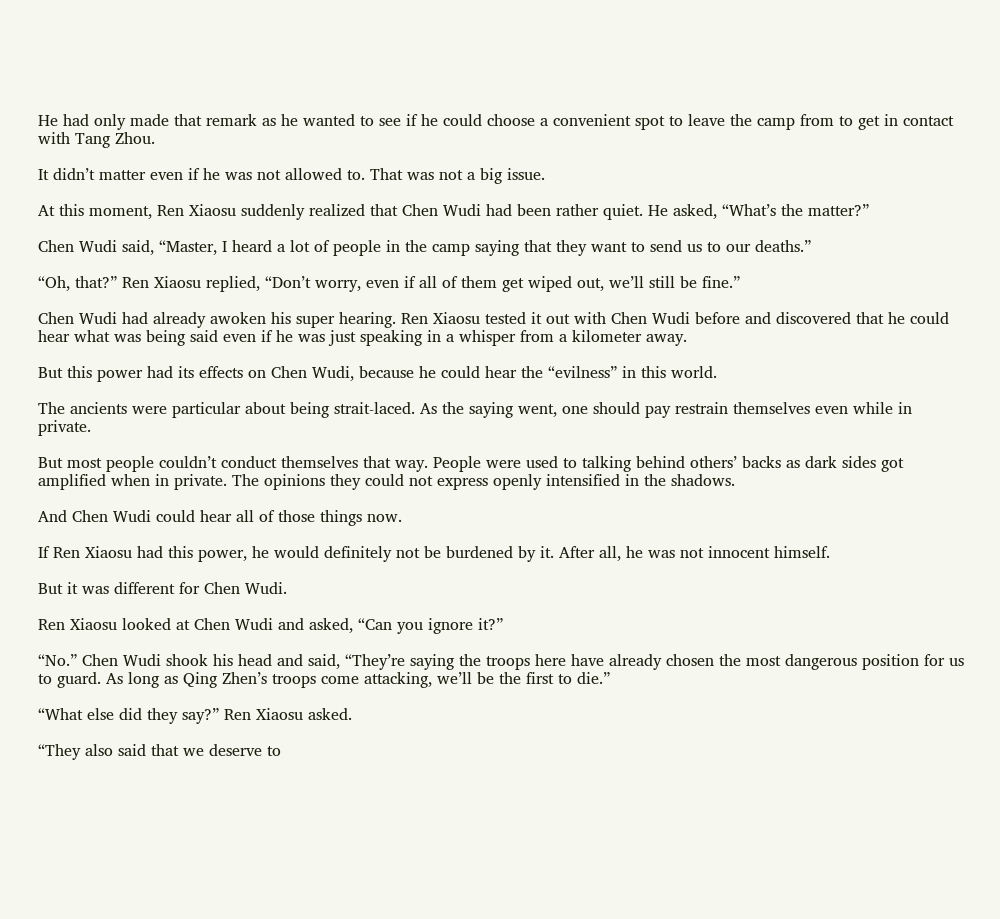He had only made that remark as he wanted to see if he could choose a convenient spot to leave the camp from to get in contact with Tang Zhou.

It didn’t matter even if he was not allowed to. That was not a big issue.

At this moment, Ren Xiaosu suddenly realized that Chen Wudi had been rather quiet. He asked, “What’s the matter?”

Chen Wudi said, “Master, I heard a lot of people in the camp saying that they want to send us to our deaths.”

“Oh, that?” Ren Xiaosu replied, “Don’t worry, even if all of them get wiped out, we’ll still be fine.”

Chen Wudi had already awoken his super hearing. Ren Xiaosu tested it out with Chen Wudi before and discovered that he could hear what was being said even if he was just speaking in a whisper from a kilometer away.

But this power had its effects on Chen Wudi, because he could hear the “evilness” in this world.

The ancients were particular about being strait-laced. As the saying went, one should pay restrain themselves even while in private.

But most people couldn’t conduct themselves that way. People were used to talking behind others’ backs as dark sides got amplified when in private. The opinions they could not express openly intensified in the shadows.

And Chen Wudi could hear all of those things now.

If Ren Xiaosu had this power, he would definitely not be burdened by it. After all, he was not innocent himself.

But it was different for Chen Wudi.

Ren Xiaosu looked at Chen Wudi and asked, “Can you ignore it?”

“No.” Chen Wudi shook his head and said, “They’re saying the troops here have already chosen the most dangerous position for us to guard. As long as Qing Zhen’s troops come attacking, we’ll be the first to die.”

“What else did they say?” Ren Xiaosu asked.

“They also said that we deserve to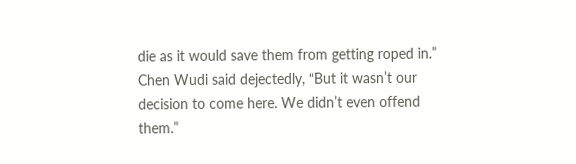die as it would save them from getting roped in.” Chen Wudi said dejectedly, “But it wasn’t our decision to come here. We didn’t even offend them.”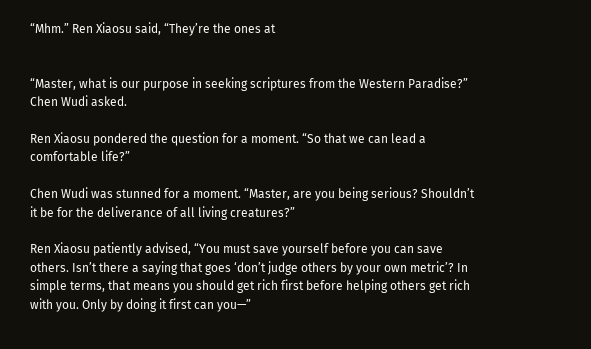“Mhm.” Ren Xiaosu said, “They’re the ones at


“Master, what is our purpose in seeking scriptures from the Western Paradise?” Chen Wudi asked.

Ren Xiaosu pondered the question for a moment. “So that we can lead a comfortable life?”

Chen Wudi was stunned for a moment. “Master, are you being serious? Shouldn’t it be for the deliverance of all living creatures?”

Ren Xiaosu patiently advised, “You must save yourself before you can save others. Isn’t there a saying that goes ‘don’t judge others by your own metric’? In simple terms, that means you should get rich first before helping others get rich with you. Only by doing it first can you—”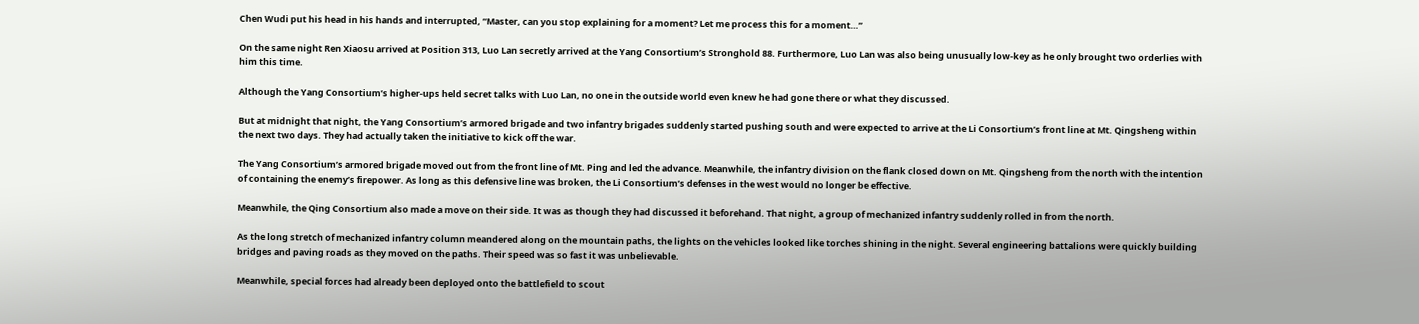Chen Wudi put his head in his hands and interrupted, “Master, can you stop explaining for a moment? Let me process this for a moment…”

On the same night Ren Xiaosu arrived at Position 313, Luo Lan secretly arrived at the Yang Consortium’s Stronghold 88. Furthermore, Luo Lan was also being unusually low-key as he only brought two orderlies with him this time.

Although the Yang Consortium’s higher-ups held secret talks with Luo Lan, no one in the outside world even knew he had gone there or what they discussed.

But at midnight that night, the Yang Consortium’s armored brigade and two infantry brigades suddenly started pushing south and were expected to arrive at the Li Consortium’s front line at Mt. Qingsheng within the next two days. They had actually taken the initiative to kick off the war.

The Yang Consortium’s armored brigade moved out from the front line of Mt. Ping and led the advance. Meanwhile, the infantry division on the flank closed down on Mt. Qingsheng from the north with the intention of containing the enemy’s firepower. As long as this defensive line was broken, the Li Consortium’s defenses in the west would no longer be effective.

Meanwhile, the Qing Consortium also made a move on their side. It was as though they had discussed it beforehand. That night, a group of mechanized infantry suddenly rolled in from the north.

As the long stretch of mechanized infantry column meandered along on the mountain paths, the lights on the vehicles looked like torches shining in the night. Several engineering battalions were quickly building bridges and paving roads as they moved on the paths. Their speed was so fast it was unbelievable.

Meanwhile, special forces had already been deployed onto the battlefield to scout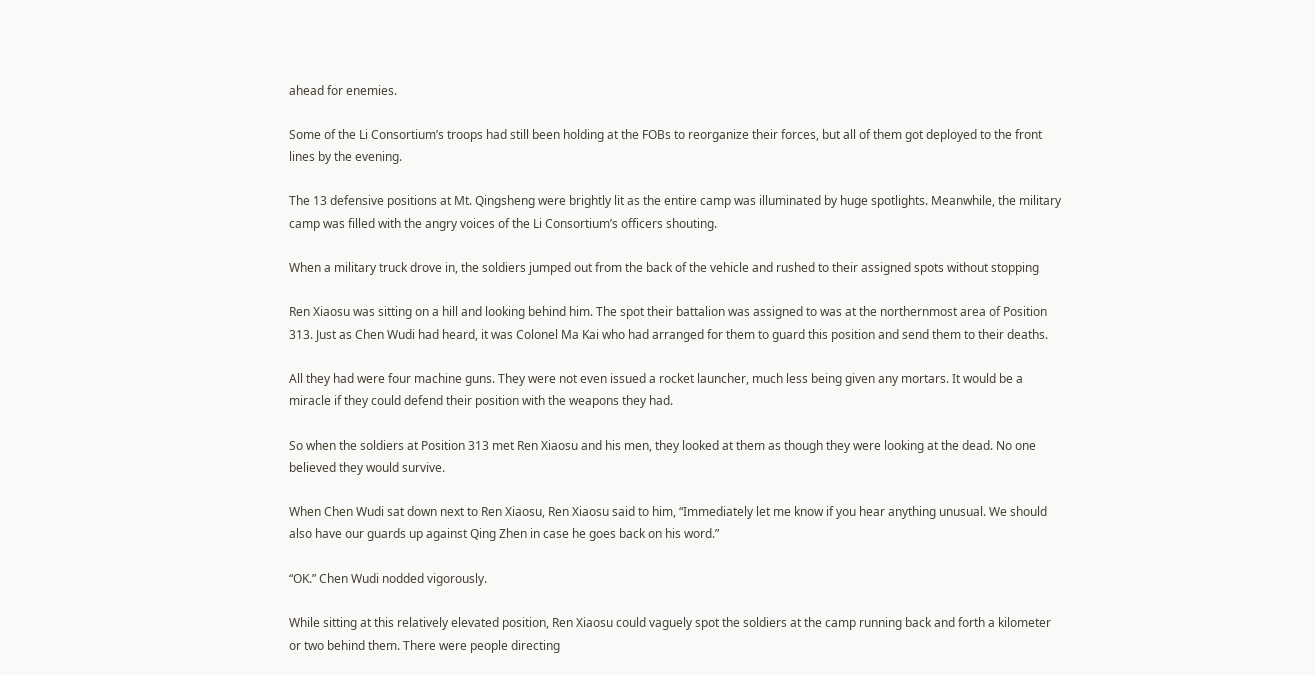ahead for enemies.

Some of the Li Consortium’s troops had still been holding at the FOBs to reorganize their forces, but all of them got deployed to the front lines by the evening.

The 13 defensive positions at Mt. Qingsheng were brightly lit as the entire camp was illuminated by huge spotlights. Meanwhile, the military camp was filled with the angry voices of the Li Consortium’s officers shouting.

When a military truck drove in, the soldiers jumped out from the back of the vehicle and rushed to their assigned spots without stopping

Ren Xiaosu was sitting on a hill and looking behind him. The spot their battalion was assigned to was at the northernmost area of Position 313. Just as Chen Wudi had heard, it was Colonel Ma Kai who had arranged for them to guard this position and send them to their deaths.

All they had were four machine guns. They were not even issued a rocket launcher, much less being given any mortars. It would be a miracle if they could defend their position with the weapons they had.

So when the soldiers at Position 313 met Ren Xiaosu and his men, they looked at them as though they were looking at the dead. No one believed they would survive.

When Chen Wudi sat down next to Ren Xiaosu, Ren Xiaosu said to him, “Immediately let me know if you hear anything unusual. We should also have our guards up against Qing Zhen in case he goes back on his word.”

“OK.” Chen Wudi nodded vigorously.

While sitting at this relatively elevated position, Ren Xiaosu could vaguely spot the soldiers at the camp running back and forth a kilometer or two behind them. There were people directing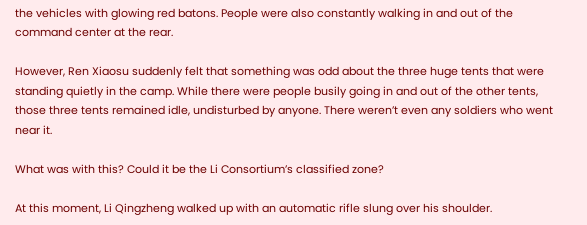the vehicles with glowing red batons. People were also constantly walking in and out of the command center at the rear.

However, Ren Xiaosu suddenly felt that something was odd about the three huge tents that were standing quietly in the camp. While there were people busily going in and out of the other tents, those three tents remained idle, undisturbed by anyone. There weren’t even any soldiers who went near it.

What was with this? Could it be the Li Consortium’s classified zone?

At this moment, Li Qingzheng walked up with an automatic rifle slung over his shoulder.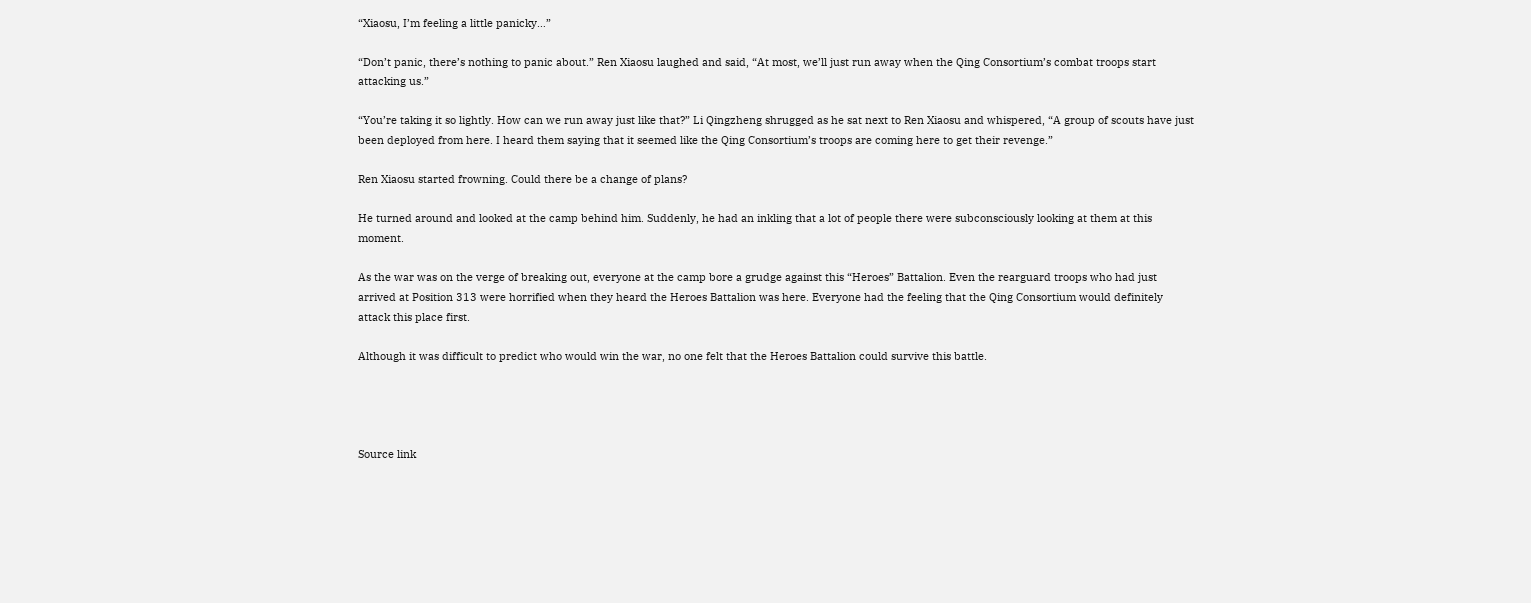“Xiaosu, I’m feeling a little panicky…”

“Don’t panic, there’s nothing to panic about.” Ren Xiaosu laughed and said, “At most, we’ll just run away when the Qing Consortium’s combat troops start attacking us.”

“You’re taking it so lightly. How can we run away just like that?” Li Qingzheng shrugged as he sat next to Ren Xiaosu and whispered, “A group of scouts have just been deployed from here. I heard them saying that it seemed like the Qing Consortium’s troops are coming here to get their revenge.”

Ren Xiaosu started frowning. Could there be a change of plans?

He turned around and looked at the camp behind him. Suddenly, he had an inkling that a lot of people there were subconsciously looking at them at this moment.

As the war was on the verge of breaking out, everyone at the camp bore a grudge against this “Heroes” Battalion. Even the rearguard troops who had just arrived at Position 313 were horrified when they heard the Heroes Battalion was here. Everyone had the feeling that the Qing Consortium would definitely attack this place first.

Although it was difficult to predict who would win the war, no one felt that the Heroes Battalion could survive this battle.




Source link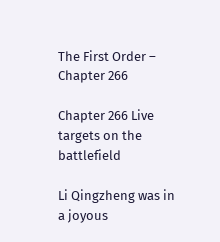The First Order – Chapter 266

Chapter 266 Live targets on the battlefield

Li Qingzheng was in a joyous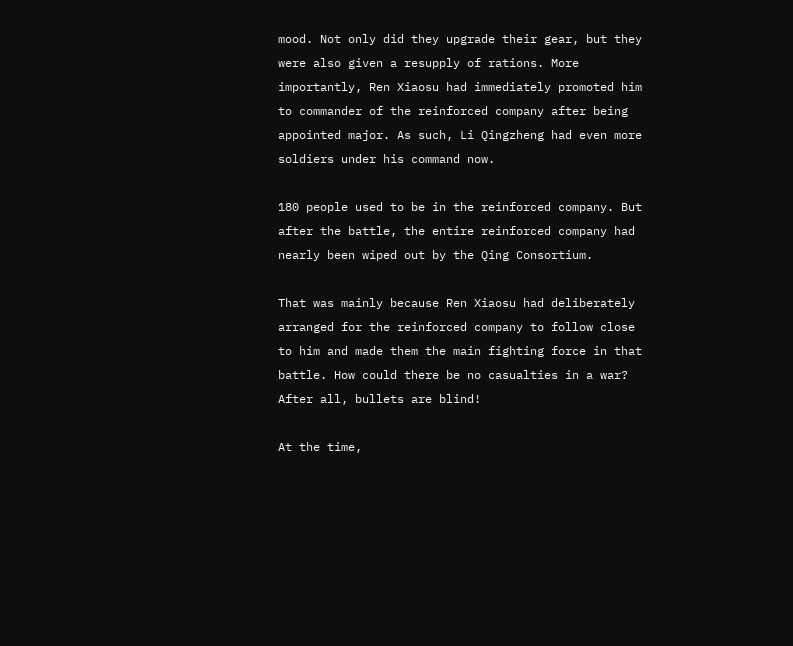mood. Not only did they upgrade their gear, but they were also given a resupply of rations. More importantly, Ren Xiaosu had immediately promoted him to commander of the reinforced company after being appointed major. As such, Li Qingzheng had even more soldiers under his command now.

180 people used to be in the reinforced company. But after the battle, the entire reinforced company had nearly been wiped out by the Qing Consortium.

That was mainly because Ren Xiaosu had deliberately arranged for the reinforced company to follow close to him and made them the main fighting force in that battle. How could there be no casualties in a war? After all, bullets are blind!

At the time,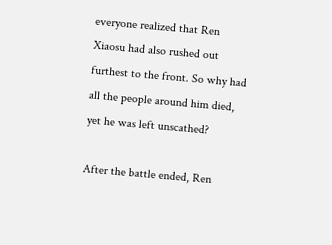everyone realized that Ren Xiaosu had also rushed out furthest to the front. So why had all the people around him died, yet he was left unscathed?

After the battle ended, Ren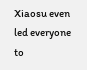Xiaosu even led everyone to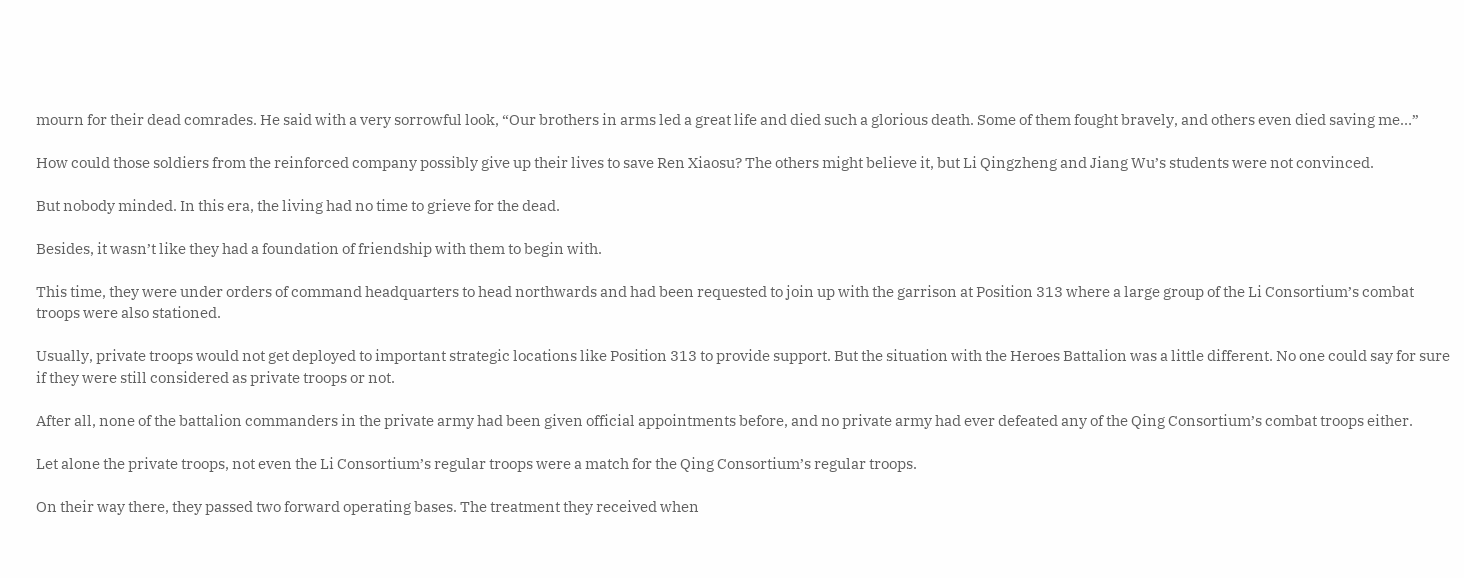mourn for their dead comrades. He said with a very sorrowful look, “Our brothers in arms led a great life and died such a glorious death. Some of them fought bravely, and others even died saving me…”

How could those soldiers from the reinforced company possibly give up their lives to save Ren Xiaosu? The others might believe it, but Li Qingzheng and Jiang Wu’s students were not convinced.

But nobody minded. In this era, the living had no time to grieve for the dead.

Besides, it wasn’t like they had a foundation of friendship with them to begin with.

This time, they were under orders of command headquarters to head northwards and had been requested to join up with the garrison at Position 313 where a large group of the Li Consortium’s combat troops were also stationed.

Usually, private troops would not get deployed to important strategic locations like Position 313 to provide support. But the situation with the Heroes Battalion was a little different. No one could say for sure if they were still considered as private troops or not.

After all, none of the battalion commanders in the private army had been given official appointments before, and no private army had ever defeated any of the Qing Consortium’s combat troops either.

Let alone the private troops, not even the Li Consortium’s regular troops were a match for the Qing Consortium’s regular troops.

On their way there, they passed two forward operating bases. The treatment they received when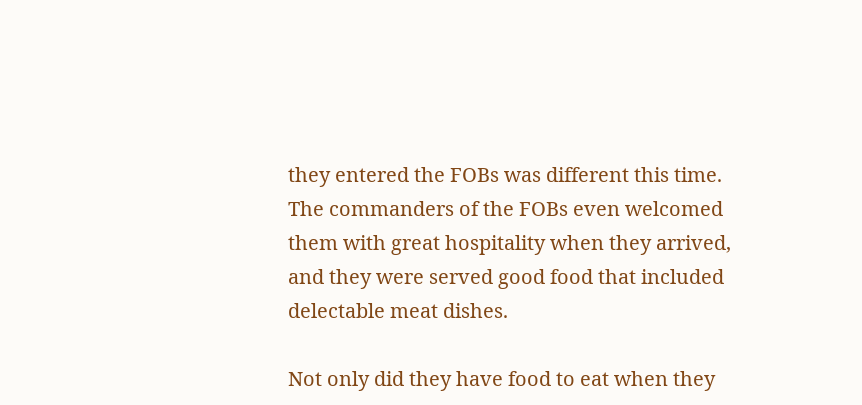they entered the FOBs was different this time. The commanders of the FOBs even welcomed them with great hospitality when they arrived, and they were served good food that included delectable meat dishes.

Not only did they have food to eat when they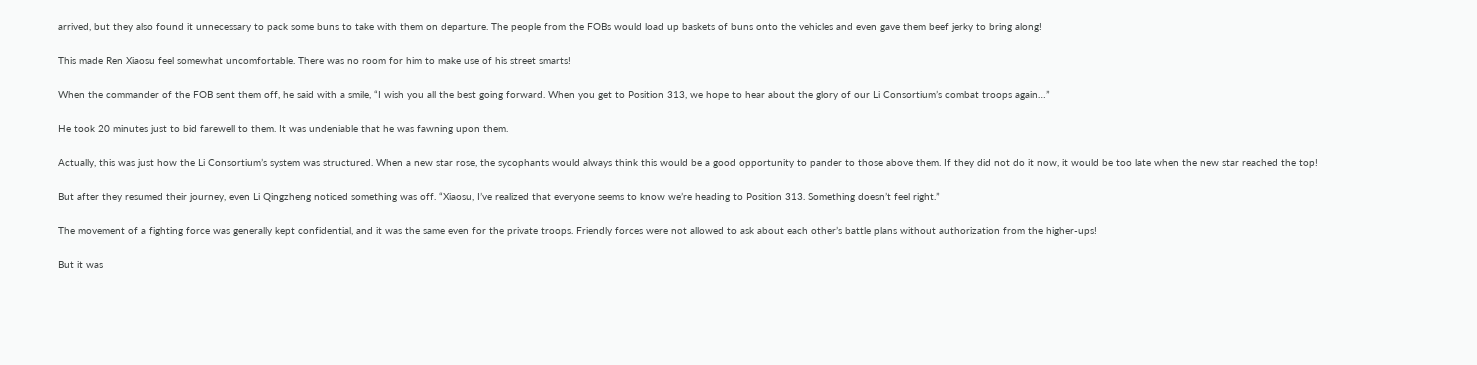arrived, but they also found it unnecessary to pack some buns to take with them on departure. The people from the FOBs would load up baskets of buns onto the vehicles and even gave them beef jerky to bring along!

This made Ren Xiaosu feel somewhat uncomfortable. There was no room for him to make use of his street smarts!

When the commander of the FOB sent them off, he said with a smile, “I wish you all the best going forward. When you get to Position 313, we hope to hear about the glory of our Li Consortium’s combat troops again…”

He took 20 minutes just to bid farewell to them. It was undeniable that he was fawning upon them.

Actually, this was just how the Li Consortium’s system was structured. When a new star rose, the sycophants would always think this would be a good opportunity to pander to those above them. If they did not do it now, it would be too late when the new star reached the top!

But after they resumed their journey, even Li Qingzheng noticed something was off. “Xiaosu, I’ve realized that everyone seems to know we’re heading to Position 313. Something doesn’t feel right.”

The movement of a fighting force was generally kept confidential, and it was the same even for the private troops. Friendly forces were not allowed to ask about each other’s battle plans without authorization from the higher-ups!

But it was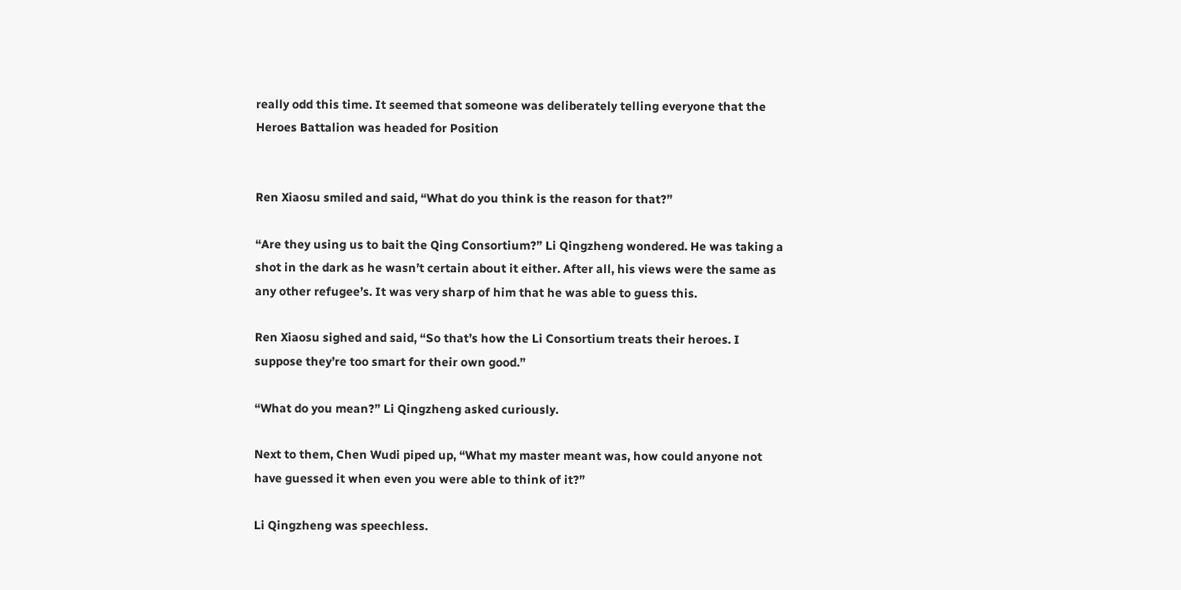really odd this time. It seemed that someone was deliberately telling everyone that the Heroes Battalion was headed for Position


Ren Xiaosu smiled and said, “What do you think is the reason for that?”

“Are they using us to bait the Qing Consortium?” Li Qingzheng wondered. He was taking a shot in the dark as he wasn’t certain about it either. After all, his views were the same as any other refugee’s. It was very sharp of him that he was able to guess this.

Ren Xiaosu sighed and said, “So that’s how the Li Consortium treats their heroes. I suppose they’re too smart for their own good.”

“What do you mean?” Li Qingzheng asked curiously.

Next to them, Chen Wudi piped up, “What my master meant was, how could anyone not have guessed it when even you were able to think of it?”

Li Qingzheng was speechless.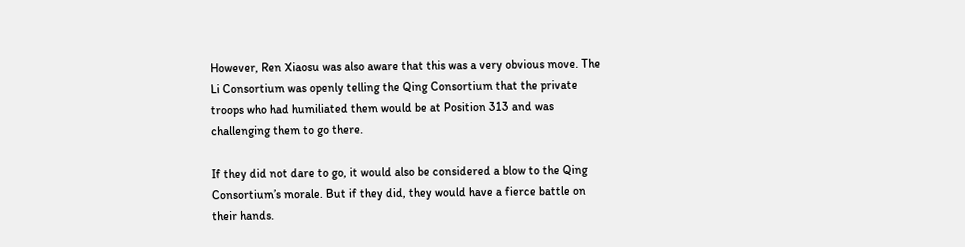However, Ren Xiaosu was also aware that this was a very obvious move. The Li Consortium was openly telling the Qing Consortium that the private troops who had humiliated them would be at Position 313 and was challenging them to go there.

If they did not dare to go, it would also be considered a blow to the Qing Consortium’s morale. But if they did, they would have a fierce battle on their hands.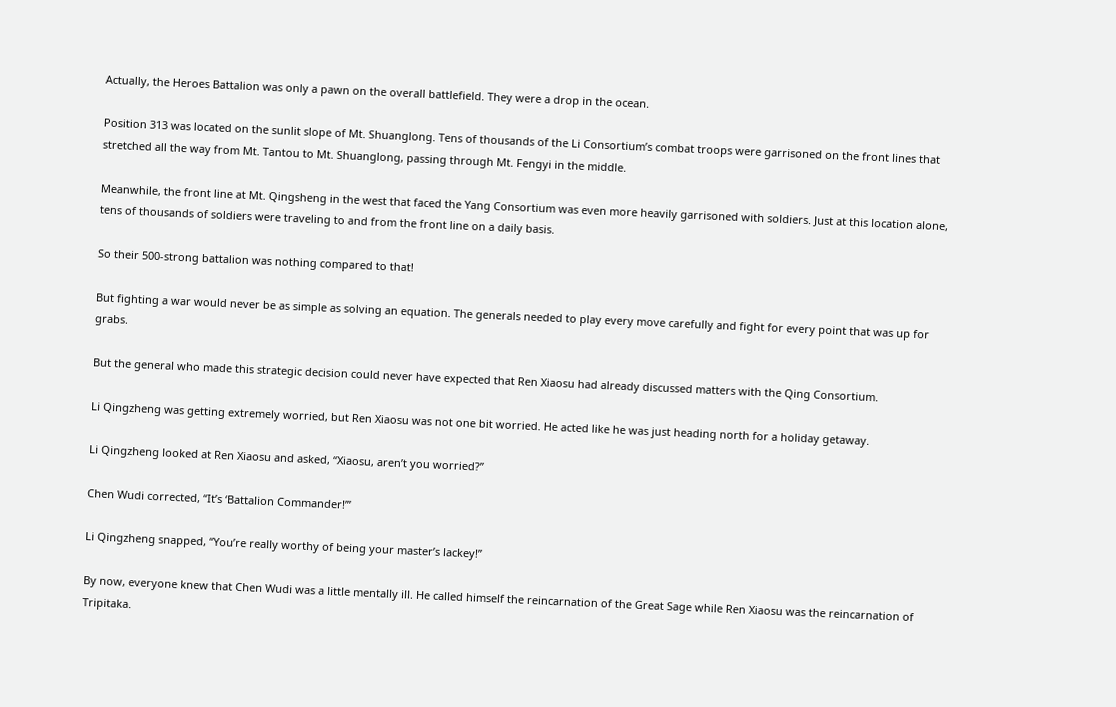Actually, the Heroes Battalion was only a pawn on the overall battlefield. They were a drop in the ocean.

Position 313 was located on the sunlit slope of Mt. Shuanglong. Tens of thousands of the Li Consortium’s combat troops were garrisoned on the front lines that stretched all the way from Mt. Tantou to Mt. Shuanglong, passing through Mt. Fengyi in the middle.

Meanwhile, the front line at Mt. Qingsheng in the west that faced the Yang Consortium was even more heavily garrisoned with soldiers. Just at this location alone, tens of thousands of soldiers were traveling to and from the front line on a daily basis.

So their 500-strong battalion was nothing compared to that!

But fighting a war would never be as simple as solving an equation. The generals needed to play every move carefully and fight for every point that was up for grabs.

But the general who made this strategic decision could never have expected that Ren Xiaosu had already discussed matters with the Qing Consortium.

Li Qingzheng was getting extremely worried, but Ren Xiaosu was not one bit worried. He acted like he was just heading north for a holiday getaway.

Li Qingzheng looked at Ren Xiaosu and asked, “Xiaosu, aren’t you worried?”

Chen Wudi corrected, “It’s ‘Battalion Commander!’”

Li Qingzheng snapped, “You’re really worthy of being your master’s lackey!”

By now, everyone knew that Chen Wudi was a little mentally ill. He called himself the reincarnation of the Great Sage while Ren Xiaosu was the reincarnation of Tripitaka.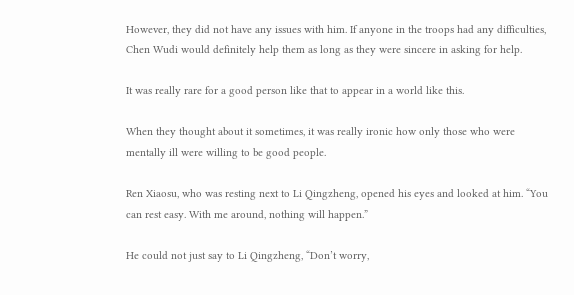However, they did not have any issues with him. If anyone in the troops had any difficulties, Chen Wudi would definitely help them as long as they were sincere in asking for help.

It was really rare for a good person like that to appear in a world like this.

When they thought about it sometimes, it was really ironic how only those who were mentally ill were willing to be good people.

Ren Xiaosu, who was resting next to Li Qingzheng, opened his eyes and looked at him. “You can rest easy. With me around, nothing will happen.”

He could not just say to Li Qingzheng, “Don’t worry,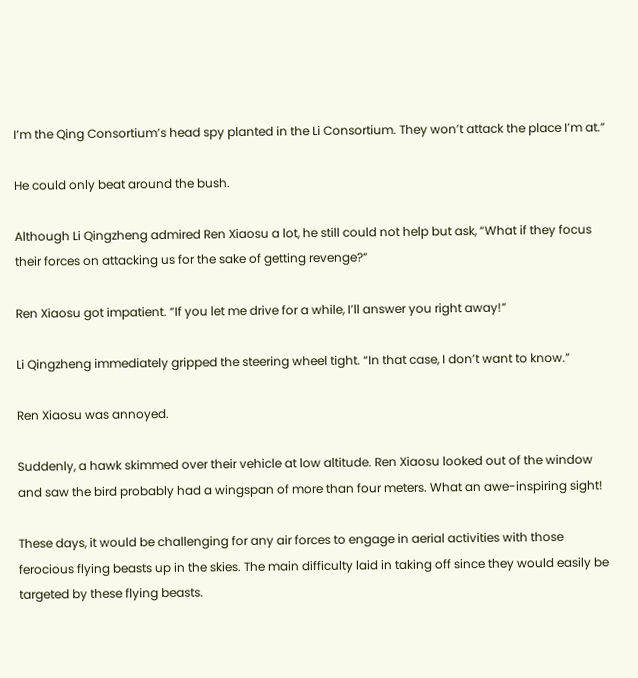I’m the Qing Consortium’s head spy planted in the Li Consortium. They won’t attack the place I’m at.”

He could only beat around the bush.

Although Li Qingzheng admired Ren Xiaosu a lot, he still could not help but ask, “What if they focus their forces on attacking us for the sake of getting revenge?”

Ren Xiaosu got impatient. “If you let me drive for a while, I’ll answer you right away!”

Li Qingzheng immediately gripped the steering wheel tight. “In that case, I don’t want to know.”

Ren Xiaosu was annoyed.

Suddenly, a hawk skimmed over their vehicle at low altitude. Ren Xiaosu looked out of the window and saw the bird probably had a wingspan of more than four meters. What an awe-inspiring sight!

These days, it would be challenging for any air forces to engage in aerial activities with those ferocious flying beasts up in the skies. The main difficulty laid in taking off since they would easily be targeted by these flying beasts.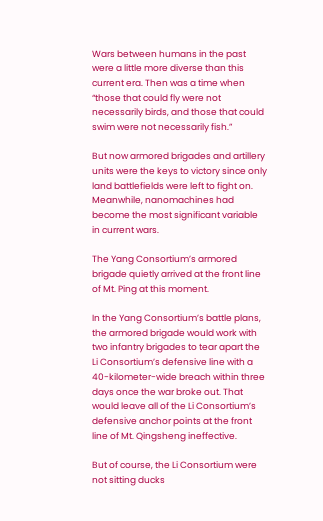Wars between humans in the past were a little more diverse than this current era. Then was a time when “those that could fly were not necessarily birds, and those that could swim were not necessarily fish.”

But now armored brigades and artillery units were the keys to victory since only land battlefields were left to fight on. Meanwhile, nanomachines had become the most significant variable in current wars.

The Yang Consortium’s armored brigade quietly arrived at the front line of Mt. Ping at this moment.

In the Yang Consortium’s battle plans, the armored brigade would work with two infantry brigades to tear apart the Li Consortium’s defensive line with a 40-kilometer-wide breach within three days once the war broke out. That would leave all of the Li Consortium’s defensive anchor points at the front line of Mt. Qingsheng ineffective.

But of course, the Li Consortium were not sitting ducks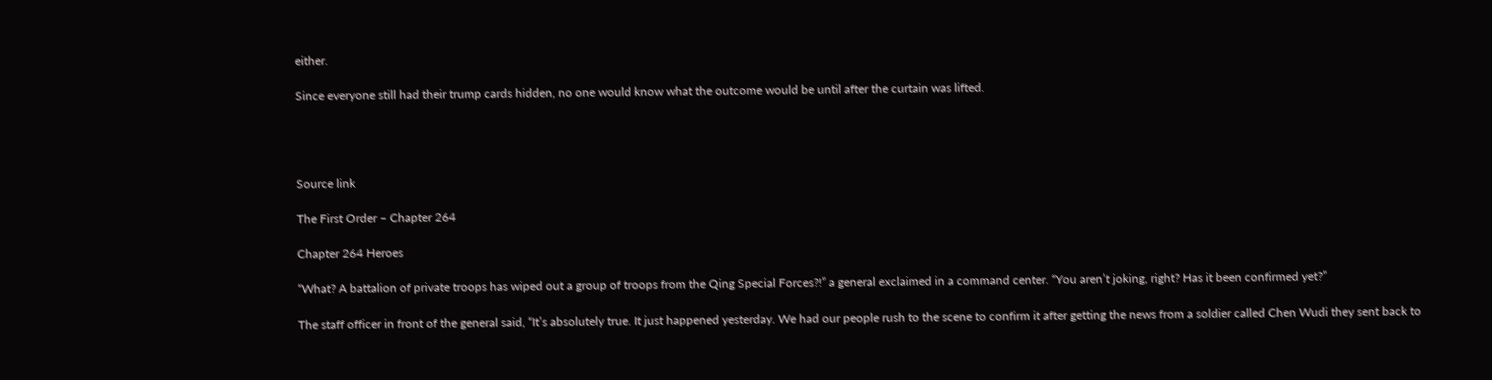either.

Since everyone still had their trump cards hidden, no one would know what the outcome would be until after the curtain was lifted.




Source link

The First Order – Chapter 264

Chapter 264 Heroes

“What? A battalion of private troops has wiped out a group of troops from the Qing Special Forces?!” a general exclaimed in a command center. “You aren’t joking, right? Has it been confirmed yet?”

The staff officer in front of the general said, “It’s absolutely true. It just happened yesterday. We had our people rush to the scene to confirm it after getting the news from a soldier called Chen Wudi they sent back to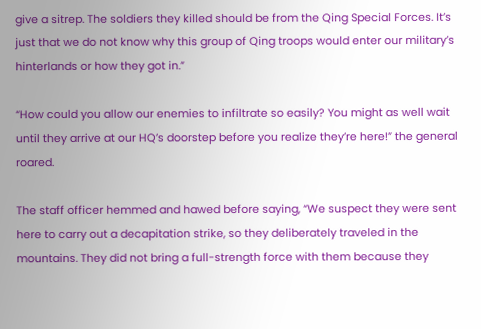give a sitrep. The soldiers they killed should be from the Qing Special Forces. It’s just that we do not know why this group of Qing troops would enter our military’s hinterlands or how they got in.”

“How could you allow our enemies to infiltrate so easily? You might as well wait until they arrive at our HQ’s doorstep before you realize they’re here!” the general roared.

The staff officer hemmed and hawed before saying, “We suspect they were sent here to carry out a decapitation strike, so they deliberately traveled in the mountains. They did not bring a full-strength force with them because they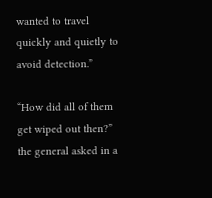wanted to travel quickly and quietly to avoid detection.”

“How did all of them get wiped out then?” the general asked in a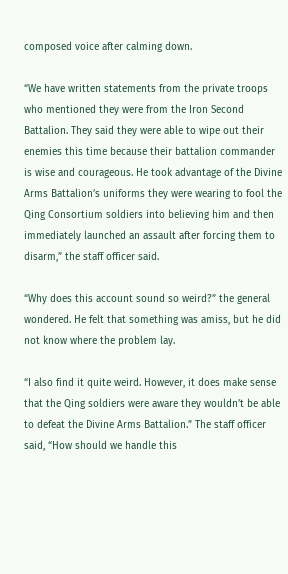composed voice after calming down.

“We have written statements from the private troops who mentioned they were from the Iron Second Battalion. They said they were able to wipe out their enemies this time because their battalion commander is wise and courageous. He took advantage of the Divine Arms Battalion’s uniforms they were wearing to fool the Qing Consortium soldiers into believing him and then immediately launched an assault after forcing them to disarm,” the staff officer said.

“Why does this account sound so weird?” the general wondered. He felt that something was amiss, but he did not know where the problem lay.

“I also find it quite weird. However, it does make sense that the Qing soldiers were aware they wouldn’t be able to defeat the Divine Arms Battalion.” The staff officer said, “How should we handle this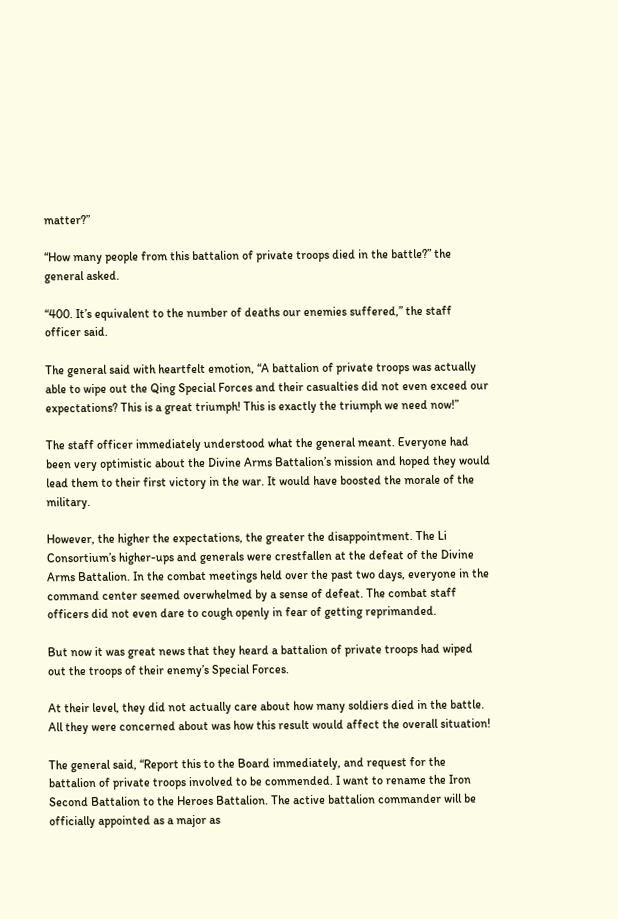matter?”

“How many people from this battalion of private troops died in the battle?” the general asked.

“400. It’s equivalent to the number of deaths our enemies suffered,” the staff officer said.

The general said with heartfelt emotion, “A battalion of private troops was actually able to wipe out the Qing Special Forces and their casualties did not even exceed our expectations? This is a great triumph! This is exactly the triumph we need now!”

The staff officer immediately understood what the general meant. Everyone had been very optimistic about the Divine Arms Battalion’s mission and hoped they would lead them to their first victory in the war. It would have boosted the morale of the military.

However, the higher the expectations, the greater the disappointment. The Li Consortium’s higher-ups and generals were crestfallen at the defeat of the Divine Arms Battalion. In the combat meetings held over the past two days, everyone in the command center seemed overwhelmed by a sense of defeat. The combat staff officers did not even dare to cough openly in fear of getting reprimanded.

But now it was great news that they heard a battalion of private troops had wiped out the troops of their enemy’s Special Forces.

At their level, they did not actually care about how many soldiers died in the battle. All they were concerned about was how this result would affect the overall situation!

The general said, “Report this to the Board immediately, and request for the battalion of private troops involved to be commended. I want to rename the Iron Second Battalion to the Heroes Battalion. The active battalion commander will be officially appointed as a major as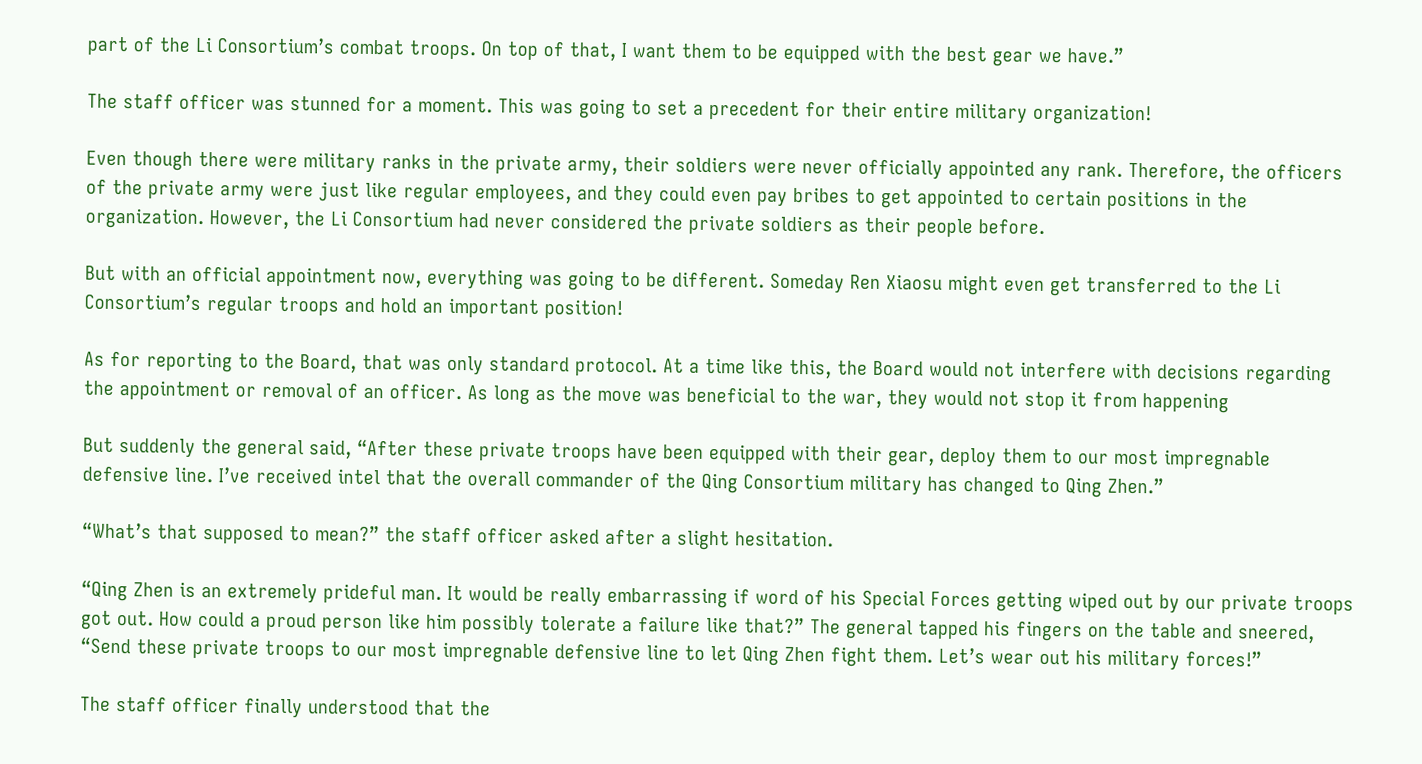part of the Li Consortium’s combat troops. On top of that, I want them to be equipped with the best gear we have.”

The staff officer was stunned for a moment. This was going to set a precedent for their entire military organization!

Even though there were military ranks in the private army, their soldiers were never officially appointed any rank. Therefore, the officers of the private army were just like regular employees, and they could even pay bribes to get appointed to certain positions in the organization. However, the Li Consortium had never considered the private soldiers as their people before.

But with an official appointment now, everything was going to be different. Someday Ren Xiaosu might even get transferred to the Li Consortium’s regular troops and hold an important position!

As for reporting to the Board, that was only standard protocol. At a time like this, the Board would not interfere with decisions regarding the appointment or removal of an officer. As long as the move was beneficial to the war, they would not stop it from happening

But suddenly the general said, “After these private troops have been equipped with their gear, deploy them to our most impregnable defensive line. I’ve received intel that the overall commander of the Qing Consortium military has changed to Qing Zhen.”

“What’s that supposed to mean?” the staff officer asked after a slight hesitation.

“Qing Zhen is an extremely prideful man. It would be really embarrassing if word of his Special Forces getting wiped out by our private troops got out. How could a proud person like him possibly tolerate a failure like that?” The general tapped his fingers on the table and sneered, “Send these private troops to our most impregnable defensive line to let Qing Zhen fight them. Let’s wear out his military forces!”

The staff officer finally understood that the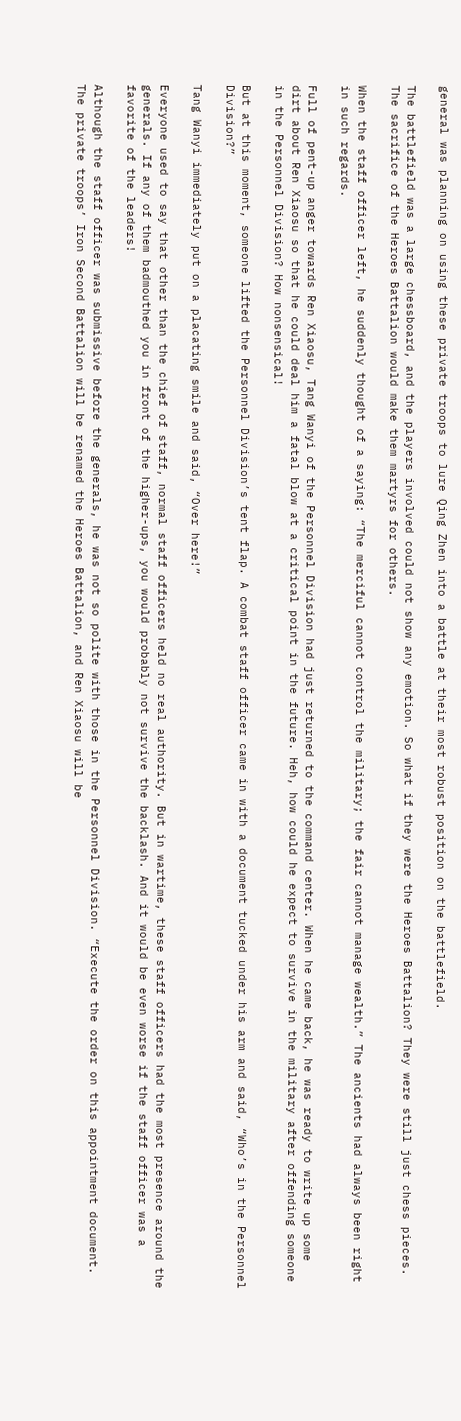general was planning on using these private troops to lure Qing Zhen into a battle at their most robust position on the battlefield.

The battlefield was a large chessboard, and the players involved could not show any emotion. So what if they were the Heroes Battalion? They were still just chess pieces. The sacrifice of the Heroes Battalion would make them martyrs for others.

When the staff officer left, he suddenly thought of a saying: “The merciful cannot control the military; the fair cannot manage wealth.” The ancients had always been right in such regards.

Full of pent-up anger towards Ren Xiaosu, Tang Wanyi of the Personnel Division had just returned to the command center. When he came back, he was ready to write up some dirt about Ren Xiaosu so that he could deal him a fatal blow at a critical point in the future. Heh, how could he expect to survive in the military after offending someone in the Personnel Division? How nonsensical!

But at this moment, someone lifted the Personnel Division’s tent flap. A combat staff officer came in with a document tucked under his arm and said, “Who’s in the Personnel Division?”

Tang Wanyi immediately put on a placating smile and said, “Over here!”

Everyone used to say that other than the chief of staff, normal staff officers held no real authority. But in wartime, these staff officers had the most presence around the generals. If any of them badmouthed you in front of the higher-ups, you would probably not survive the backlash. And it would be even worse if the staff officer was a favorite of the leaders!

Although the staff officer was submissive before the generals, he was not so polite with those in the Personnel Division. “Execute the order on this appointment document. The private troops’ Iron Second Battalion will be renamed the Heroes Battalion, and Ren Xiaosu will be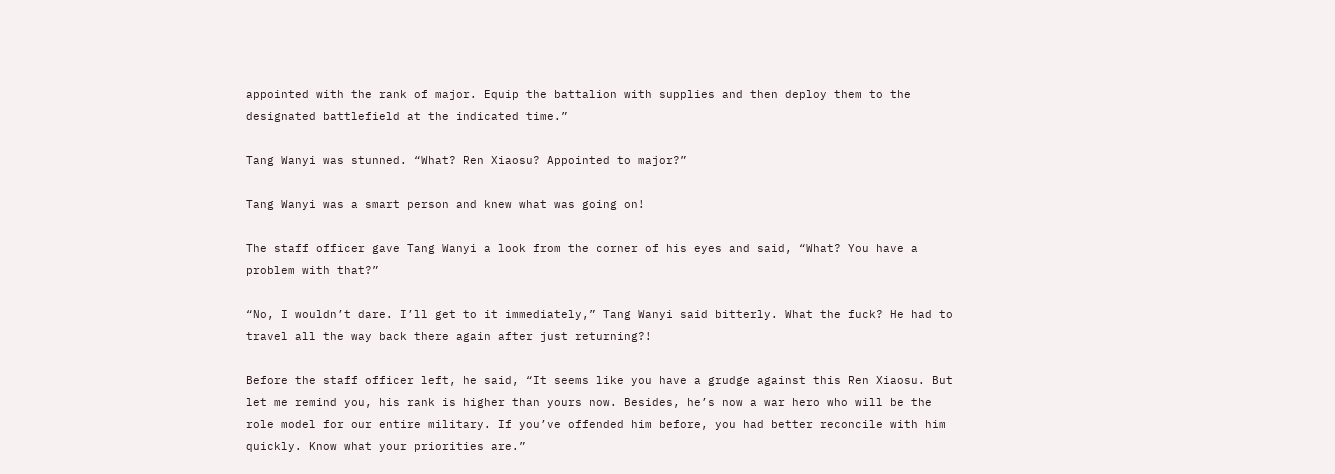appointed with the rank of major. Equip the battalion with supplies and then deploy them to the designated battlefield at the indicated time.”

Tang Wanyi was stunned. “What? Ren Xiaosu? Appointed to major?”

Tang Wanyi was a smart person and knew what was going on!

The staff officer gave Tang Wanyi a look from the corner of his eyes and said, “What? You have a problem with that?”

“No, I wouldn’t dare. I’ll get to it immediately,” Tang Wanyi said bitterly. What the fuck? He had to travel all the way back there again after just returning?!

Before the staff officer left, he said, “It seems like you have a grudge against this Ren Xiaosu. But let me remind you, his rank is higher than yours now. Besides, he’s now a war hero who will be the role model for our entire military. If you’ve offended him before, you had better reconcile with him quickly. Know what your priorities are.”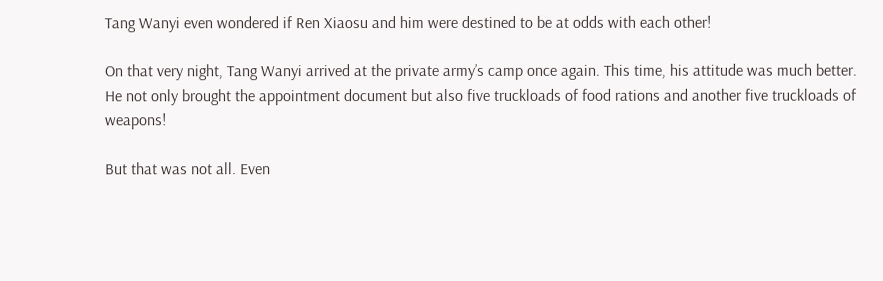Tang Wanyi even wondered if Ren Xiaosu and him were destined to be at odds with each other!

On that very night, Tang Wanyi arrived at the private army’s camp once again. This time, his attitude was much better. He not only brought the appointment document but also five truckloads of food rations and another five truckloads of weapons!

But that was not all. Even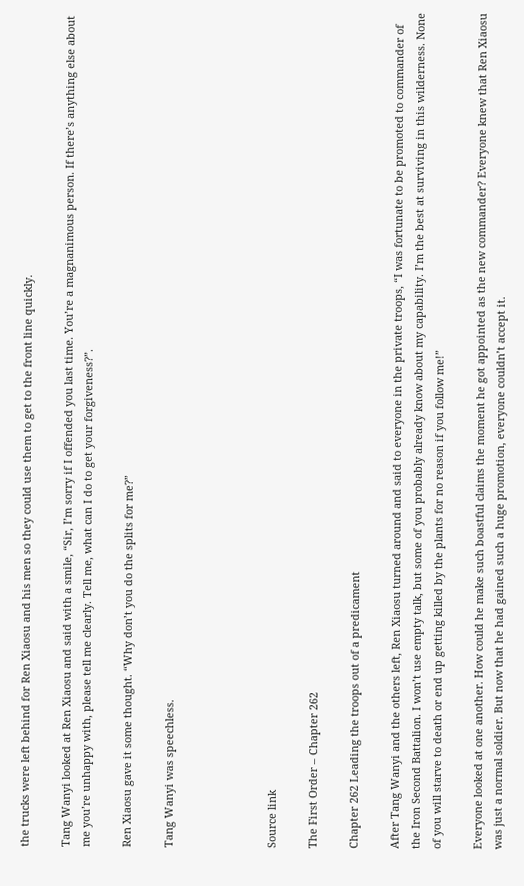the trucks were left behind for Ren Xiaosu and his men so they could use them to get to the front line quickly.

Tang Wanyi looked at Ren Xiaosu and said with a smile, “Sir, I’m sorry if I offended you last time. You’re a magnanimous person. If there’s anything else about me you’re unhappy with, please tell me clearly. Tell me, what can I do to get your forgiveness?”.

Ren Xiaosu gave it some thought. “Why don’t you do the splits for me?”

Tang Wanyi was speechless.




Source link

The First Order – Chapter 262

Chapter 262 Leading the troops out of a predicament

After Tang Wanyi and the others left, Ren Xiaosu turned around and said to everyone in the private troops, “I was fortunate to be promoted to commander of the Iron Second Battalion. I won’t use empty talk, but some of you probably already know about my capability. I’m the best at surviving in this wilderness. None of you will starve to death or end up getting killed by the plants for no reason if you follow me!”

Everyone looked at one another. How could he make such boastful claims the moment he got appointed as the new commander? Everyone knew that Ren Xiaosu was just a normal soldier. But now that he had gained such a huge promotion, everyone couldn’t accept it.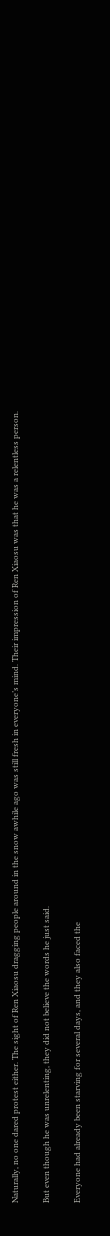Naturally, no one dared protest either. The sight of Ren Xiaosu dragging people around in the snow awhile ago was still fresh in everyone’s mind. Their impression of Ren Xiaosu was that he was a relentless person.

But even though he was unrelenting, they did not believe the words he just said.

Everyone had already been starving for several days, and they also faced the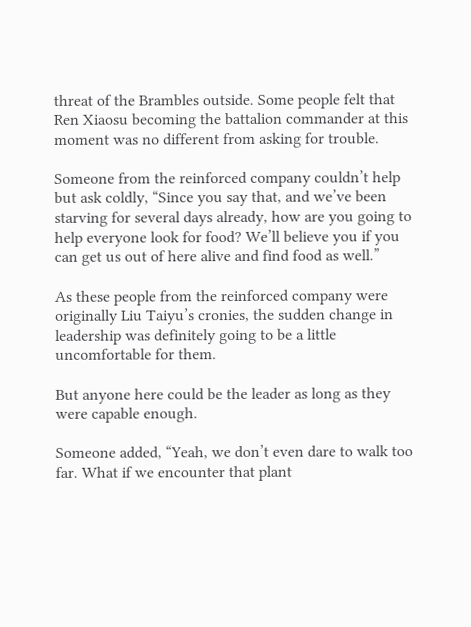threat of the Brambles outside. Some people felt that Ren Xiaosu becoming the battalion commander at this moment was no different from asking for trouble.

Someone from the reinforced company couldn’t help but ask coldly, “Since you say that, and we’ve been starving for several days already, how are you going to help everyone look for food? We’ll believe you if you can get us out of here alive and find food as well.”

As these people from the reinforced company were originally Liu Taiyu’s cronies, the sudden change in leadership was definitely going to be a little uncomfortable for them.

But anyone here could be the leader as long as they were capable enough.

Someone added, “Yeah, we don’t even dare to walk too far. What if we encounter that plant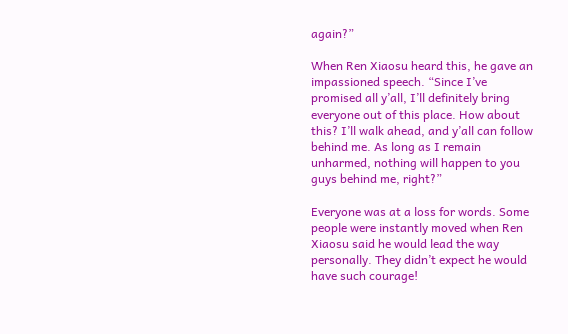again?”

When Ren Xiaosu heard this, he gave an impassioned speech. “Since I’ve promised all y’all, I’ll definitely bring everyone out of this place. How about this? I’ll walk ahead, and y’all can follow behind me. As long as I remain unharmed, nothing will happen to you guys behind me, right?”

Everyone was at a loss for words. Some people were instantly moved when Ren Xiaosu said he would lead the way personally. They didn’t expect he would have such courage!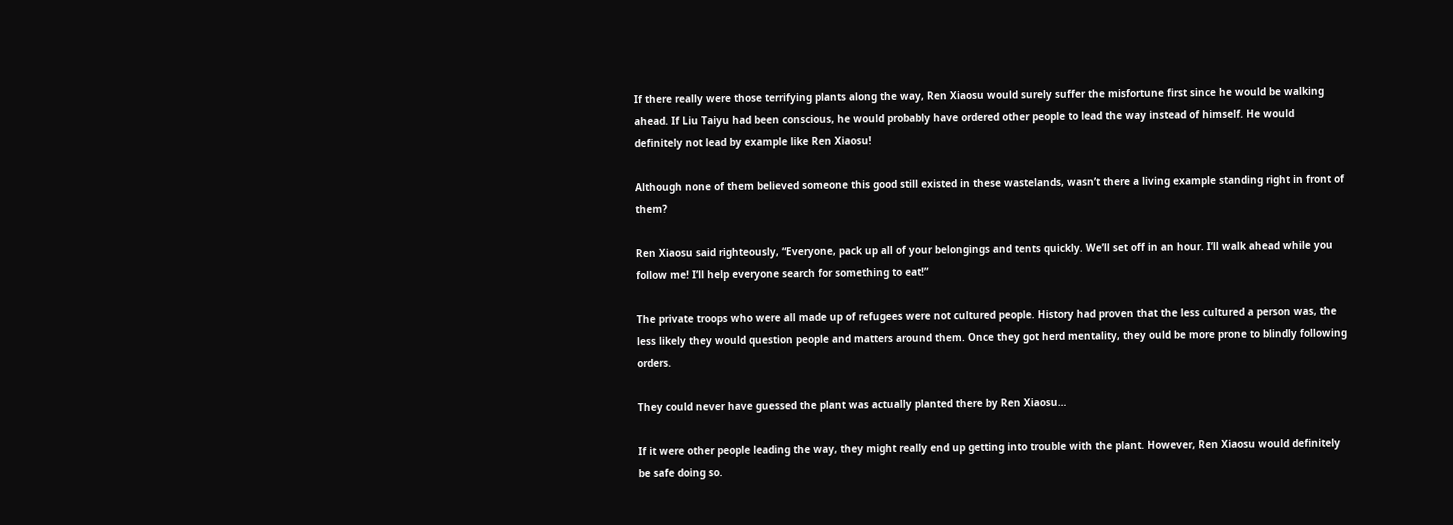If there really were those terrifying plants along the way, Ren Xiaosu would surely suffer the misfortune first since he would be walking ahead. If Liu Taiyu had been conscious, he would probably have ordered other people to lead the way instead of himself. He would definitely not lead by example like Ren Xiaosu!

Although none of them believed someone this good still existed in these wastelands, wasn’t there a living example standing right in front of them?

Ren Xiaosu said righteously, “Everyone, pack up all of your belongings and tents quickly. We’ll set off in an hour. I’ll walk ahead while you follow me! I’ll help everyone search for something to eat!”

The private troops who were all made up of refugees were not cultured people. History had proven that the less cultured a person was, the less likely they would question people and matters around them. Once they got herd mentality, they ould be more prone to blindly following orders.

They could never have guessed the plant was actually planted there by Ren Xiaosu…

If it were other people leading the way, they might really end up getting into trouble with the plant. However, Ren Xiaosu would definitely be safe doing so.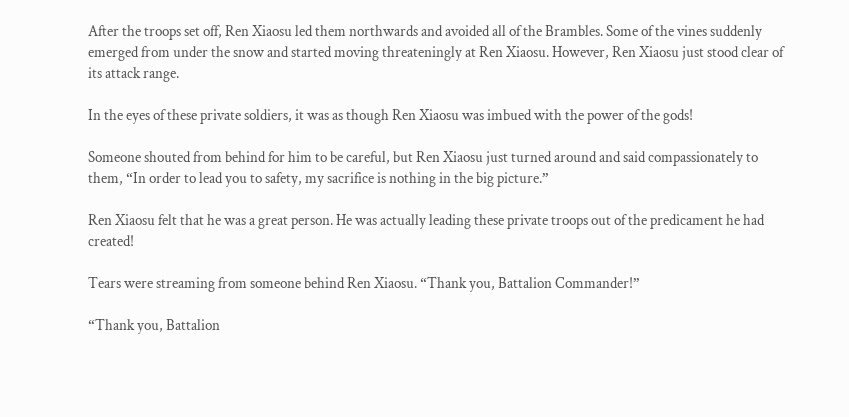After the troops set off, Ren Xiaosu led them northwards and avoided all of the Brambles. Some of the vines suddenly emerged from under the snow and started moving threateningly at Ren Xiaosu. However, Ren Xiaosu just stood clear of its attack range.

In the eyes of these private soldiers, it was as though Ren Xiaosu was imbued with the power of the gods!

Someone shouted from behind for him to be careful, but Ren Xiaosu just turned around and said compassionately to them, “In order to lead you to safety, my sacrifice is nothing in the big picture.”

Ren Xiaosu felt that he was a great person. He was actually leading these private troops out of the predicament he had created!

Tears were streaming from someone behind Ren Xiaosu. “Thank you, Battalion Commander!”

“Thank you, Battalion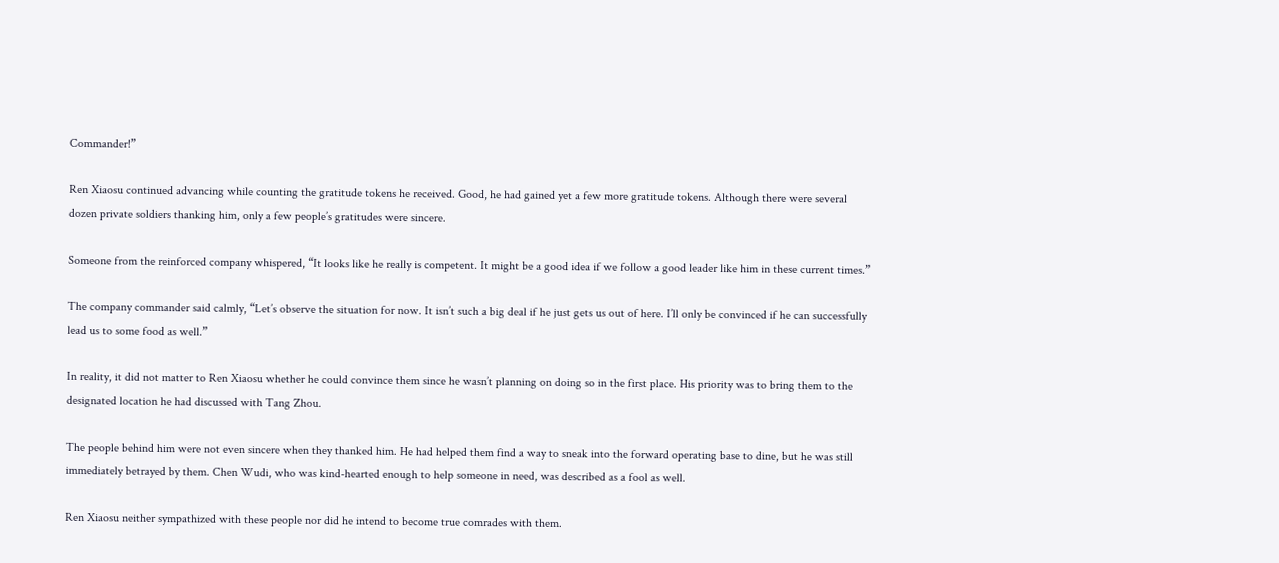Commander!”

Ren Xiaosu continued advancing while counting the gratitude tokens he received. Good, he had gained yet a few more gratitude tokens. Although there were several dozen private soldiers thanking him, only a few people’s gratitudes were sincere.

Someone from the reinforced company whispered, “It looks like he really is competent. It might be a good idea if we follow a good leader like him in these current times.”

The company commander said calmly, “Let’s observe the situation for now. It isn’t such a big deal if he just gets us out of here. I’ll only be convinced if he can successfully lead us to some food as well.”

In reality, it did not matter to Ren Xiaosu whether he could convince them since he wasn’t planning on doing so in the first place. His priority was to bring them to the designated location he had discussed with Tang Zhou.

The people behind him were not even sincere when they thanked him. He had helped them find a way to sneak into the forward operating base to dine, but he was still immediately betrayed by them. Chen Wudi, who was kind-hearted enough to help someone in need, was described as a fool as well.

Ren Xiaosu neither sympathized with these people nor did he intend to become true comrades with them.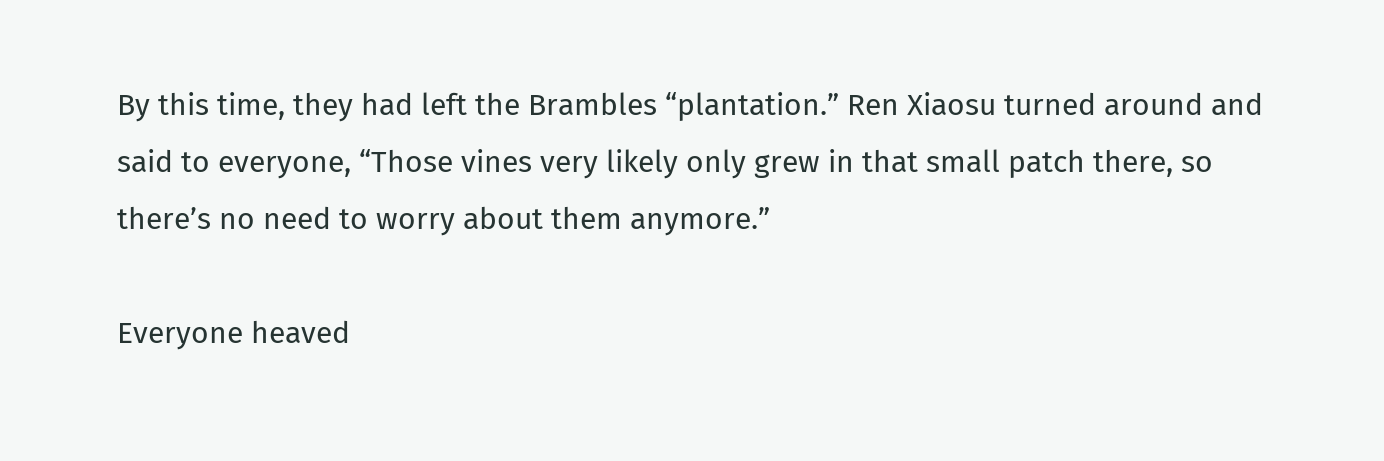By this time, they had left the Brambles “plantation.” Ren Xiaosu turned around and said to everyone, “Those vines very likely only grew in that small patch there, so there’s no need to worry about them anymore.”

Everyone heaved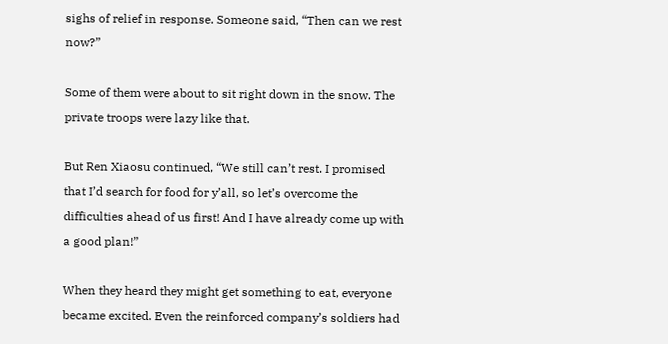sighs of relief in response. Someone said, “Then can we rest now?”

Some of them were about to sit right down in the snow. The private troops were lazy like that.

But Ren Xiaosu continued, “We still can’t rest. I promised that I’d search for food for y’all, so let’s overcome the difficulties ahead of us first! And I have already come up with a good plan!”

When they heard they might get something to eat, everyone became excited. Even the reinforced company’s soldiers had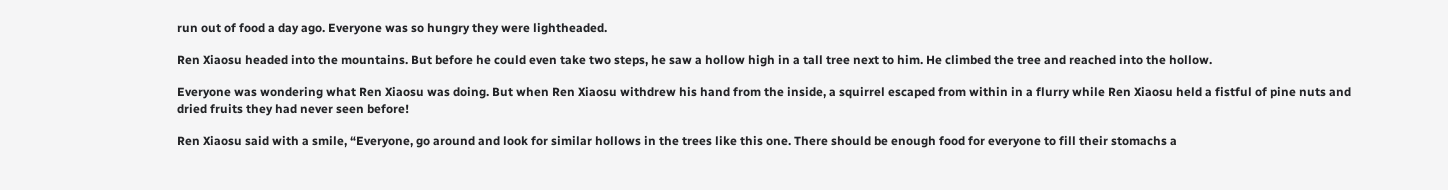run out of food a day ago. Everyone was so hungry they were lightheaded.

Ren Xiaosu headed into the mountains. But before he could even take two steps, he saw a hollow high in a tall tree next to him. He climbed the tree and reached into the hollow.

Everyone was wondering what Ren Xiaosu was doing. But when Ren Xiaosu withdrew his hand from the inside, a squirrel escaped from within in a flurry while Ren Xiaosu held a fistful of pine nuts and dried fruits they had never seen before!

Ren Xiaosu said with a smile, “Everyone, go around and look for similar hollows in the trees like this one. There should be enough food for everyone to fill their stomachs a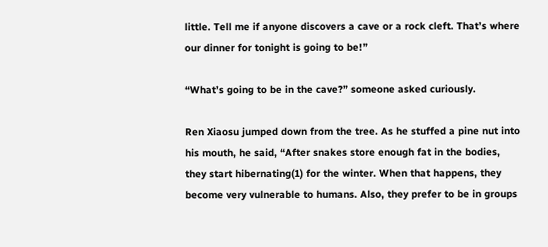little. Tell me if anyone discovers a cave or a rock cleft. That’s where our dinner for tonight is going to be!”

“What’s going to be in the cave?” someone asked curiously.

Ren Xiaosu jumped down from the tree. As he stuffed a pine nut into his mouth, he said, “After snakes store enough fat in the bodies, they start hibernating(1) for the winter. When that happens, they become very vulnerable to humans. Also, they prefer to be in groups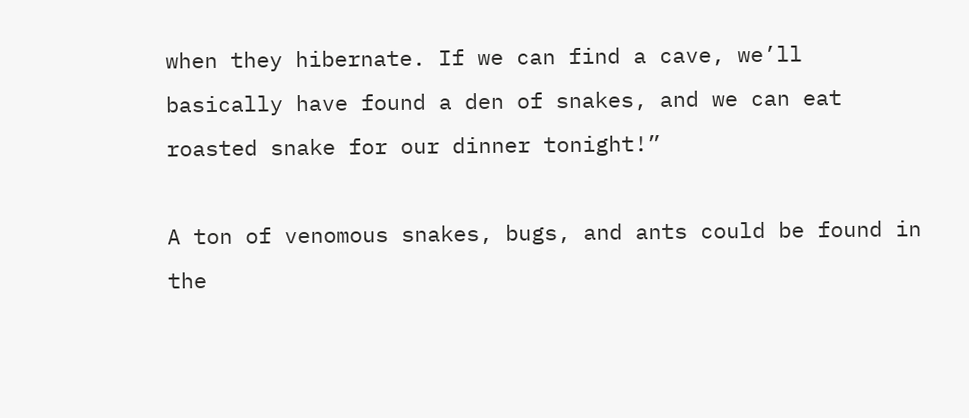when they hibernate. If we can find a cave, we’ll basically have found a den of snakes, and we can eat roasted snake for our dinner tonight!”

A ton of venomous snakes, bugs, and ants could be found in the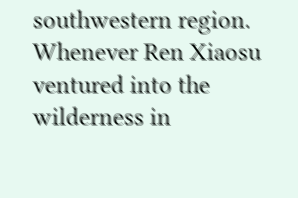southwestern region. Whenever Ren Xiaosu ventured into the wilderness in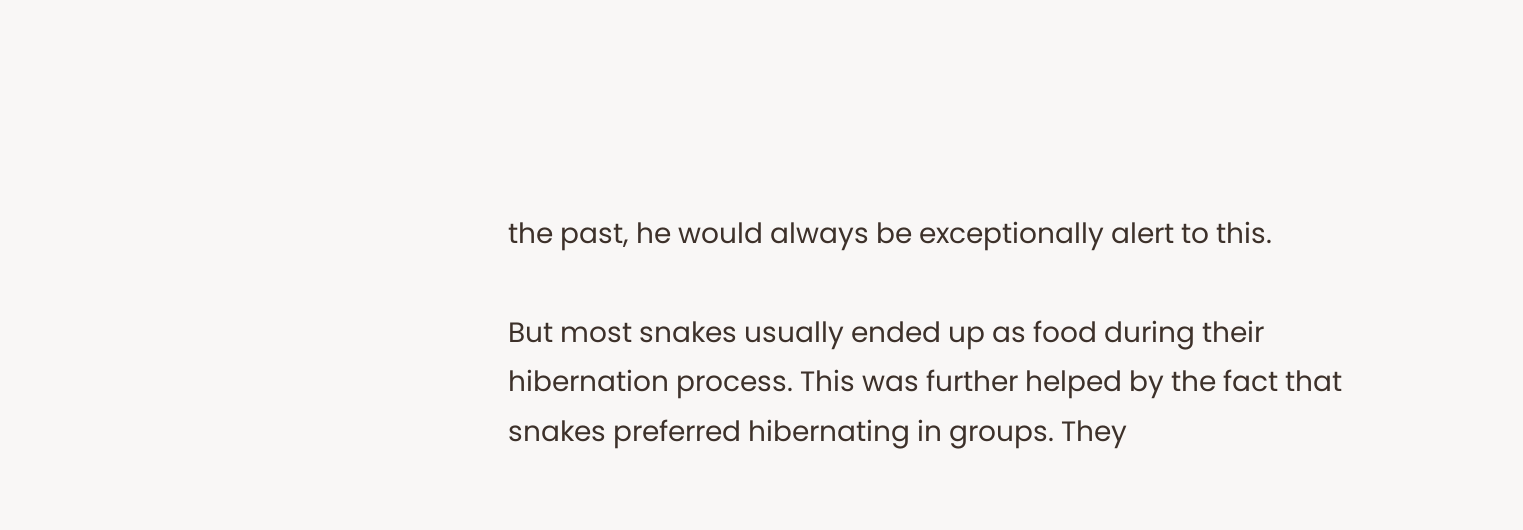the past, he would always be exceptionally alert to this.

But most snakes usually ended up as food during their hibernation process. This was further helped by the fact that snakes preferred hibernating in groups. They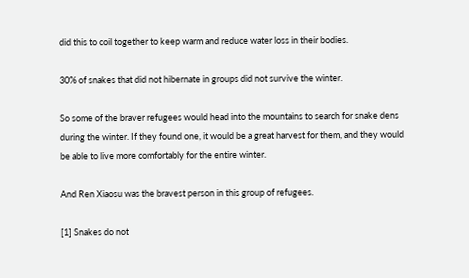did this to coil together to keep warm and reduce water loss in their bodies.

30% of snakes that did not hibernate in groups did not survive the winter.

So some of the braver refugees would head into the mountains to search for snake dens during the winter. If they found one, it would be a great harvest for them, and they would be able to live more comfortably for the entire winter.

And Ren Xiaosu was the bravest person in this group of refugees.

[1] Snakes do not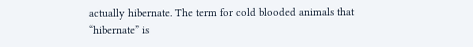actually hibernate. The term for cold blooded animals that “hibernate” is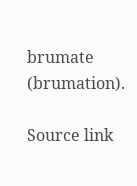brumate (brumation).

Source link